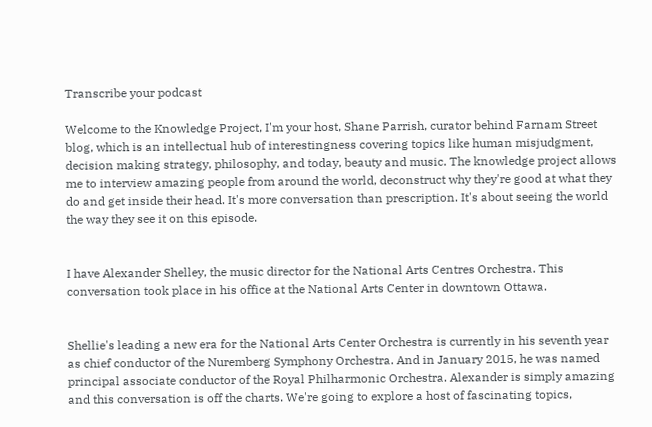Transcribe your podcast

Welcome to the Knowledge Project, I'm your host, Shane Parrish, curator behind Farnam Street blog, which is an intellectual hub of interestingness covering topics like human misjudgment, decision making strategy, philosophy, and today, beauty and music. The knowledge project allows me to interview amazing people from around the world, deconstruct why they're good at what they do and get inside their head. It's more conversation than prescription. It's about seeing the world the way they see it on this episode.


I have Alexander Shelley, the music director for the National Arts Centres Orchestra. This conversation took place in his office at the National Arts Center in downtown Ottawa.


Shellie's leading a new era for the National Arts Center Orchestra is currently in his seventh year as chief conductor of the Nuremberg Symphony Orchestra. And in January 2015, he was named principal associate conductor of the Royal Philharmonic Orchestra. Alexander is simply amazing and this conversation is off the charts. We're going to explore a host of fascinating topics,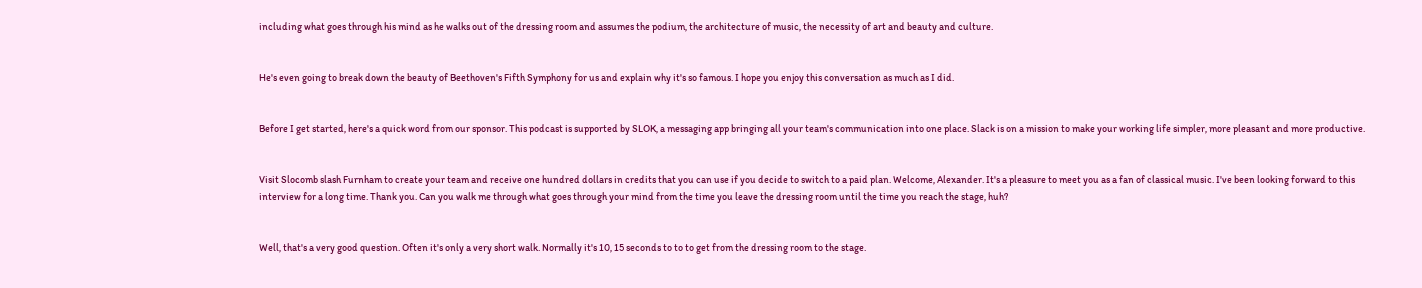including what goes through his mind as he walks out of the dressing room and assumes the podium, the architecture of music, the necessity of art and beauty and culture.


He's even going to break down the beauty of Beethoven's Fifth Symphony for us and explain why it's so famous. I hope you enjoy this conversation as much as I did.


Before I get started, here's a quick word from our sponsor. This podcast is supported by SLOK, a messaging app bringing all your team's communication into one place. Slack is on a mission to make your working life simpler, more pleasant and more productive.


Visit Slocomb slash Furnham to create your team and receive one hundred dollars in credits that you can use if you decide to switch to a paid plan. Welcome, Alexander. It's a pleasure to meet you as a fan of classical music. I've been looking forward to this interview for a long time. Thank you. Can you walk me through what goes through your mind from the time you leave the dressing room until the time you reach the stage, huh?


Well, that's a very good question. Often it's only a very short walk. Normally it's 10, 15 seconds to to to get from the dressing room to the stage.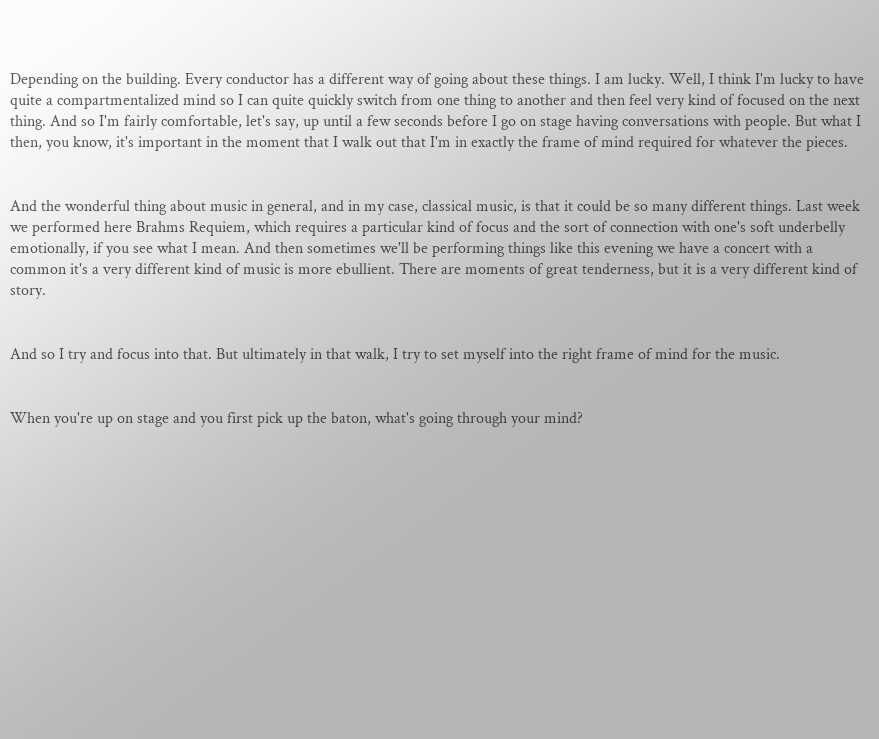Depending on the building. Every conductor has a different way of going about these things. I am lucky. Well, I think I'm lucky to have quite a compartmentalized mind so I can quite quickly switch from one thing to another and then feel very kind of focused on the next thing. And so I'm fairly comfortable, let's say, up until a few seconds before I go on stage having conversations with people. But what I then, you know, it's important in the moment that I walk out that I'm in exactly the frame of mind required for whatever the pieces.


And the wonderful thing about music in general, and in my case, classical music, is that it could be so many different things. Last week we performed here Brahms Requiem, which requires a particular kind of focus and the sort of connection with one's soft underbelly emotionally, if you see what I mean. And then sometimes we'll be performing things like this evening we have a concert with a common it's a very different kind of music is more ebullient. There are moments of great tenderness, but it is a very different kind of story.


And so I try and focus into that. But ultimately in that walk, I try to set myself into the right frame of mind for the music.


When you're up on stage and you first pick up the baton, what's going through your mind?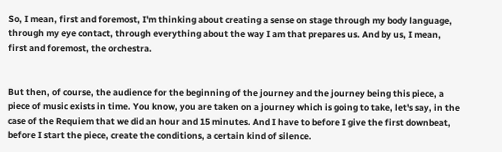So, I mean, first and foremost, I'm thinking about creating a sense on stage through my body language, through my eye contact, through everything about the way I am that prepares us. And by us, I mean, first and foremost, the orchestra.


But then, of course, the audience for the beginning of the journey and the journey being this piece, a piece of music exists in time. You know, you are taken on a journey which is going to take, let's say, in the case of the Requiem that we did an hour and 15 minutes. And I have to before I give the first downbeat, before I start the piece, create the conditions, a certain kind of silence.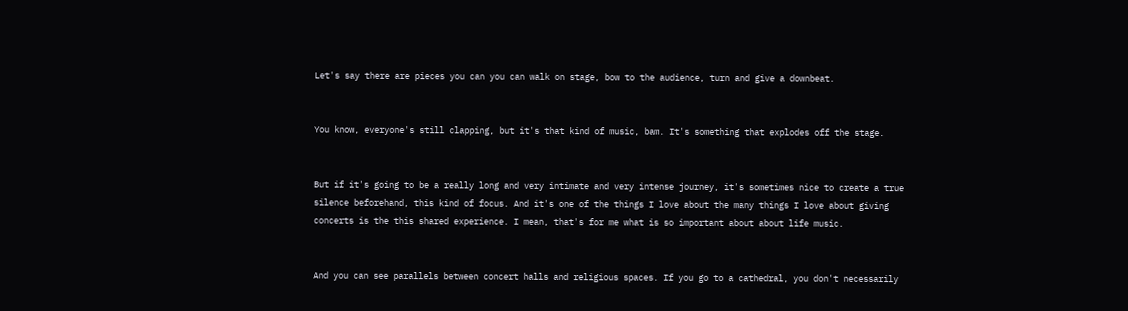Let's say there are pieces you can you can walk on stage, bow to the audience, turn and give a downbeat.


You know, everyone's still clapping, but it's that kind of music, bam. It's something that explodes off the stage.


But if it's going to be a really long and very intimate and very intense journey, it's sometimes nice to create a true silence beforehand, this kind of focus. And it's one of the things I love about the many things I love about giving concerts is the this shared experience. I mean, that's for me what is so important about about life music.


And you can see parallels between concert halls and religious spaces. If you go to a cathedral, you don't necessarily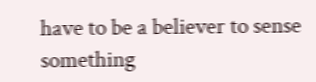have to be a believer to sense something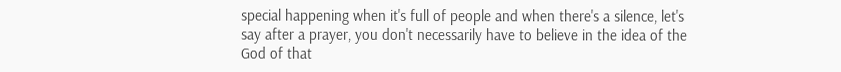special happening when it's full of people and when there's a silence, let's say after a prayer, you don't necessarily have to believe in the idea of the God of that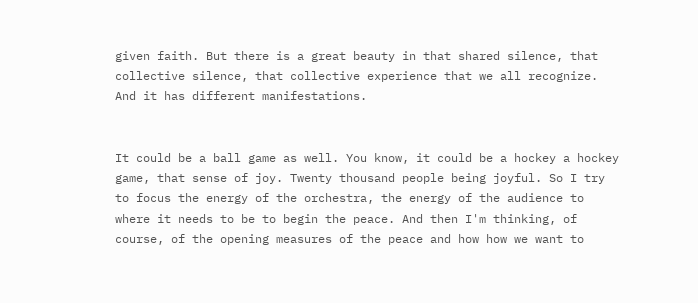given faith. But there is a great beauty in that shared silence, that collective silence, that collective experience that we all recognize. And it has different manifestations.


It could be a ball game as well. You know, it could be a hockey a hockey game, that sense of joy. Twenty thousand people being joyful. So I try to focus the energy of the orchestra, the energy of the audience to where it needs to be to begin the peace. And then I'm thinking, of course, of the opening measures of the peace and how how we want to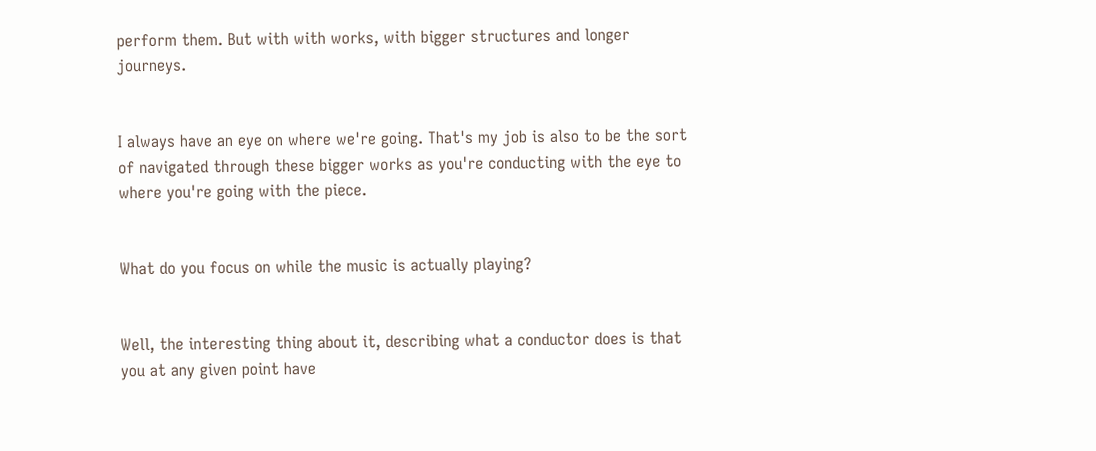perform them. But with with works, with bigger structures and longer journeys.


I always have an eye on where we're going. That's my job is also to be the sort of navigated through these bigger works as you're conducting with the eye to where you're going with the piece.


What do you focus on while the music is actually playing?


Well, the interesting thing about it, describing what a conductor does is that you at any given point have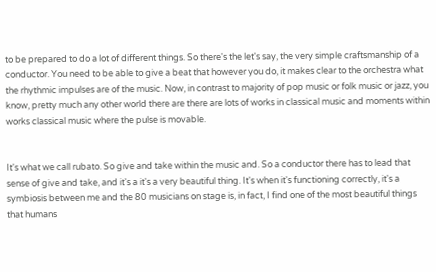to be prepared to do a lot of different things. So there's the let's say, the very simple craftsmanship of a conductor. You need to be able to give a beat that however you do, it makes clear to the orchestra what the rhythmic impulses are of the music. Now, in contrast to majority of pop music or folk music or jazz, you know, pretty much any other world there are there are lots of works in classical music and moments within works classical music where the pulse is movable.


It's what we call rubato. So give and take within the music and. So a conductor there has to lead that sense of give and take, and it's a it's a very beautiful thing. It's when it's functioning correctly, it's a symbiosis between me and the 80 musicians on stage is, in fact, I find one of the most beautiful things that humans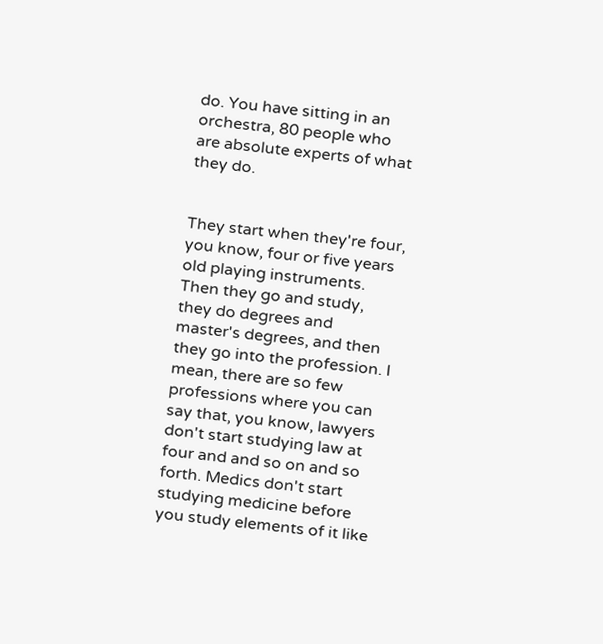do. You have sitting in an orchestra, 80 people who are absolute experts of what they do.


They start when they're four, you know, four or five years old playing instruments. Then they go and study, they do degrees and master's degrees, and then they go into the profession. I mean, there are so few professions where you can say that, you know, lawyers don't start studying law at four and and so on and so forth. Medics don't start studying medicine before you study elements of it like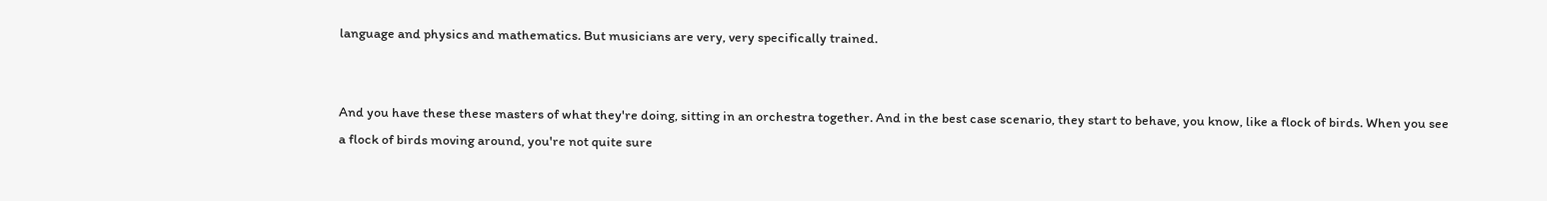language and physics and mathematics. But musicians are very, very specifically trained.


And you have these these masters of what they're doing, sitting in an orchestra together. And in the best case scenario, they start to behave, you know, like a flock of birds. When you see a flock of birds moving around, you're not quite sure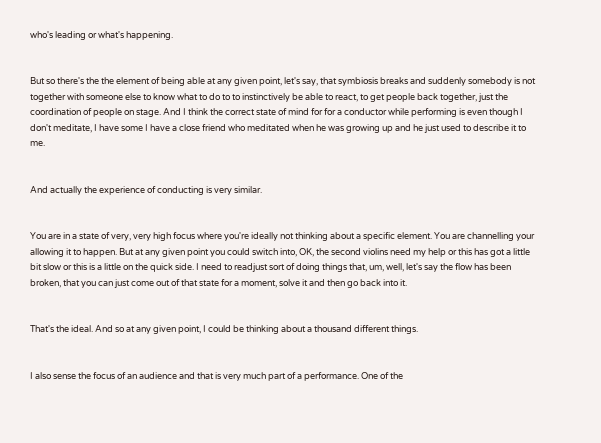who's leading or what's happening.


But so there's the the element of being able at any given point, let's say, that symbiosis breaks and suddenly somebody is not together with someone else to know what to do to to instinctively be able to react, to get people back together, just the coordination of people on stage. And I think the correct state of mind for for a conductor while performing is even though I don't meditate, I have some I have a close friend who meditated when he was growing up and he just used to describe it to me.


And actually the experience of conducting is very similar.


You are in a state of very, very high focus where you're ideally not thinking about a specific element. You are channelling your allowing it to happen. But at any given point you could switch into, OK, the second violins need my help or this has got a little bit slow or this is a little on the quick side. I need to readjust sort of doing things that, um, well, let's say the flow has been broken, that you can just come out of that state for a moment, solve it and then go back into it.


That's the ideal. And so at any given point, I could be thinking about a thousand different things.


I also sense the focus of an audience and that is very much part of a performance. One of the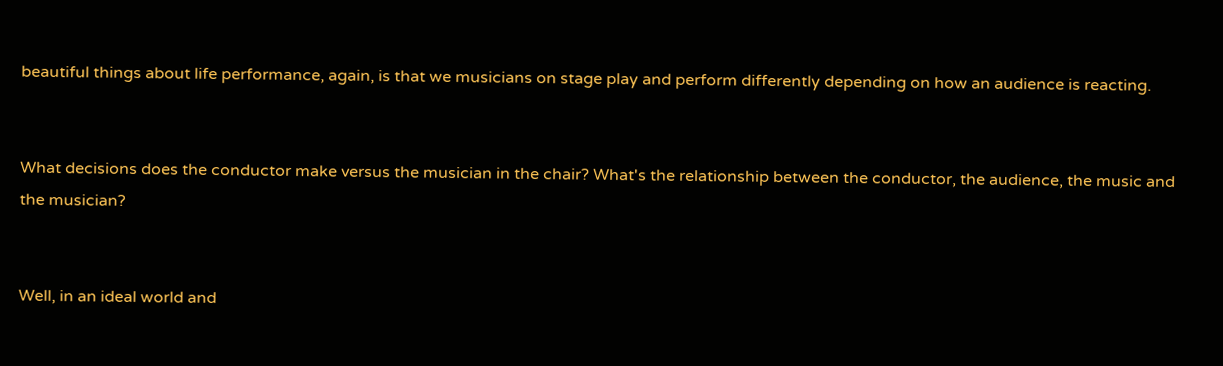beautiful things about life performance, again, is that we musicians on stage play and perform differently depending on how an audience is reacting.


What decisions does the conductor make versus the musician in the chair? What's the relationship between the conductor, the audience, the music and the musician?


Well, in an ideal world and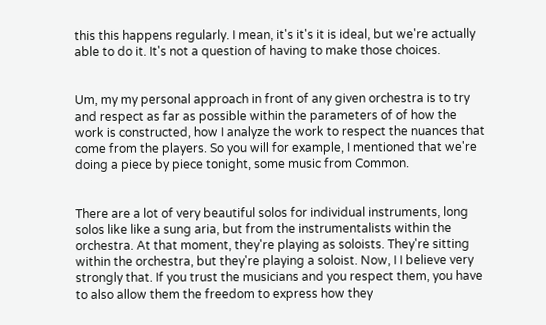this this happens regularly. I mean, it's it's it is ideal, but we're actually able to do it. It's not a question of having to make those choices.


Um, my my personal approach in front of any given orchestra is to try and respect as far as possible within the parameters of of how the work is constructed, how I analyze the work to respect the nuances that come from the players. So you will for example, I mentioned that we're doing a piece by piece tonight, some music from Common.


There are a lot of very beautiful solos for individual instruments, long solos like like a sung aria, but from the instrumentalists within the orchestra. At that moment, they're playing as soloists. They're sitting within the orchestra, but they're playing a soloist. Now, I I believe very strongly that. If you trust the musicians and you respect them, you have to also allow them the freedom to express how they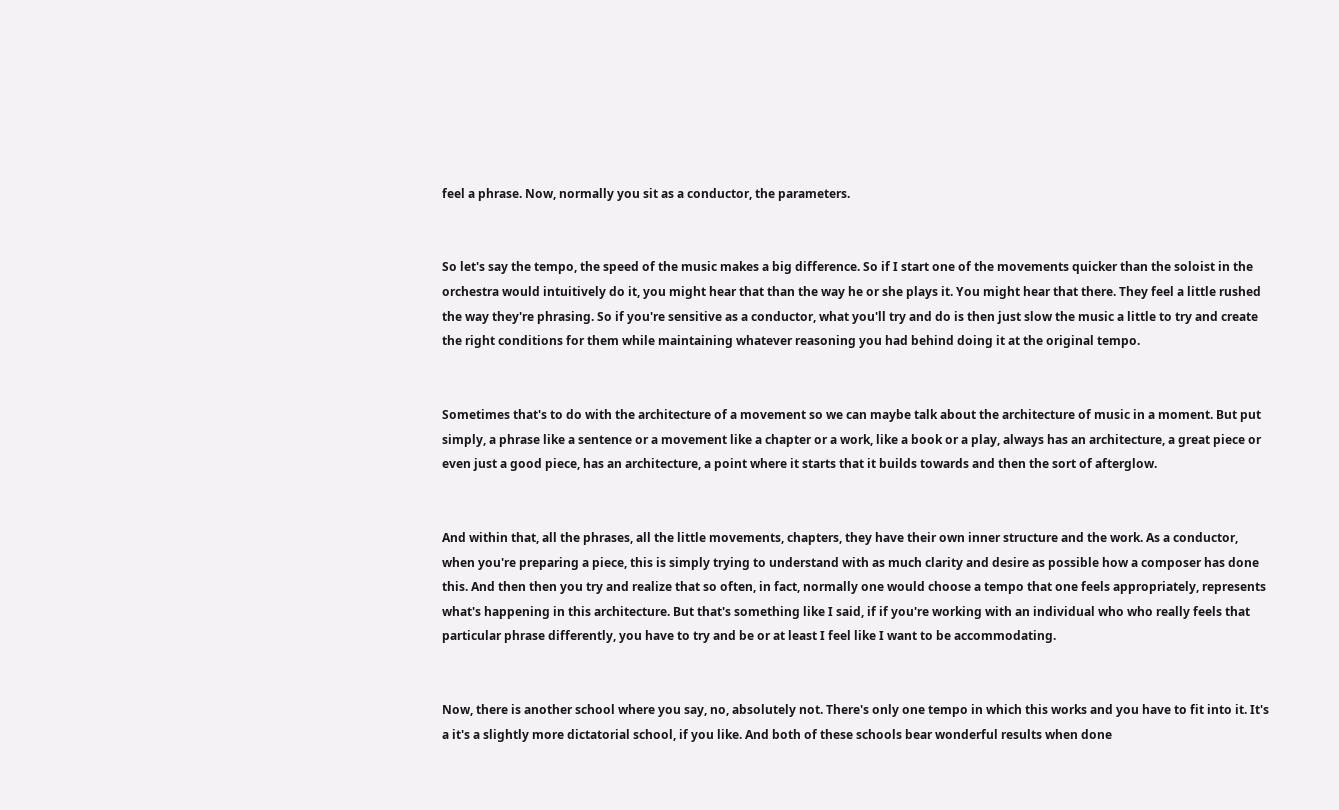feel a phrase. Now, normally you sit as a conductor, the parameters.


So let's say the tempo, the speed of the music makes a big difference. So if I start one of the movements quicker than the soloist in the orchestra would intuitively do it, you might hear that than the way he or she plays it. You might hear that there. They feel a little rushed the way they're phrasing. So if you're sensitive as a conductor, what you'll try and do is then just slow the music a little to try and create the right conditions for them while maintaining whatever reasoning you had behind doing it at the original tempo.


Sometimes that's to do with the architecture of a movement so we can maybe talk about the architecture of music in a moment. But put simply, a phrase like a sentence or a movement like a chapter or a work, like a book or a play, always has an architecture, a great piece or even just a good piece, has an architecture, a point where it starts that it builds towards and then the sort of afterglow.


And within that, all the phrases, all the little movements, chapters, they have their own inner structure and the work. As a conductor, when you're preparing a piece, this is simply trying to understand with as much clarity and desire as possible how a composer has done this. And then then you try and realize that so often, in fact, normally one would choose a tempo that one feels appropriately, represents what's happening in this architecture. But that's something like I said, if if you're working with an individual who who really feels that particular phrase differently, you have to try and be or at least I feel like I want to be accommodating.


Now, there is another school where you say, no, absolutely not. There's only one tempo in which this works and you have to fit into it. It's a it's a slightly more dictatorial school, if you like. And both of these schools bear wonderful results when done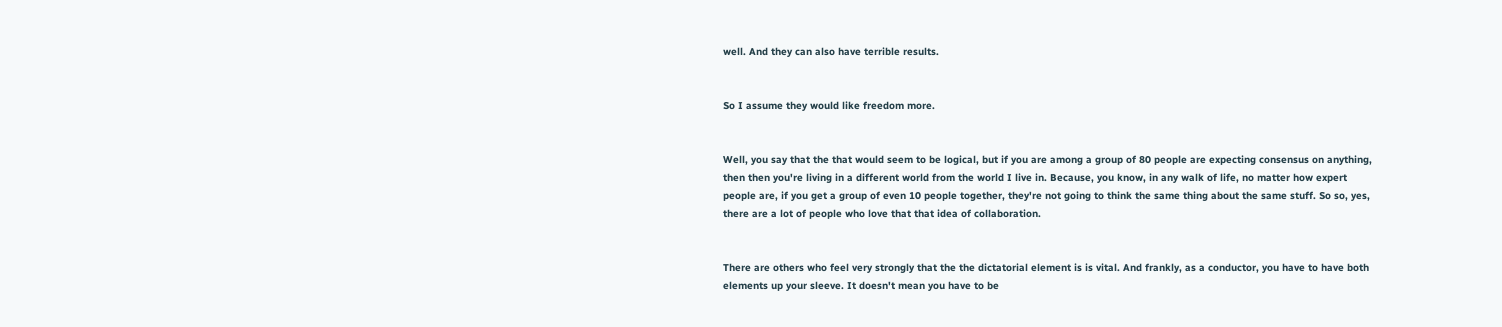well. And they can also have terrible results.


So I assume they would like freedom more.


Well, you say that the that would seem to be logical, but if you are among a group of 80 people are expecting consensus on anything, then then you're living in a different world from the world I live in. Because, you know, in any walk of life, no matter how expert people are, if you get a group of even 10 people together, they're not going to think the same thing about the same stuff. So so, yes, there are a lot of people who love that that idea of collaboration.


There are others who feel very strongly that the the dictatorial element is is vital. And frankly, as a conductor, you have to have both elements up your sleeve. It doesn't mean you have to be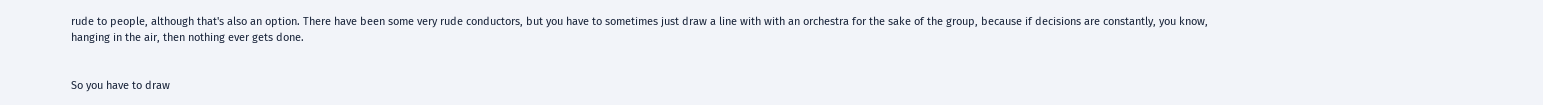rude to people, although that's also an option. There have been some very rude conductors, but you have to sometimes just draw a line with with an orchestra for the sake of the group, because if decisions are constantly, you know, hanging in the air, then nothing ever gets done.


So you have to draw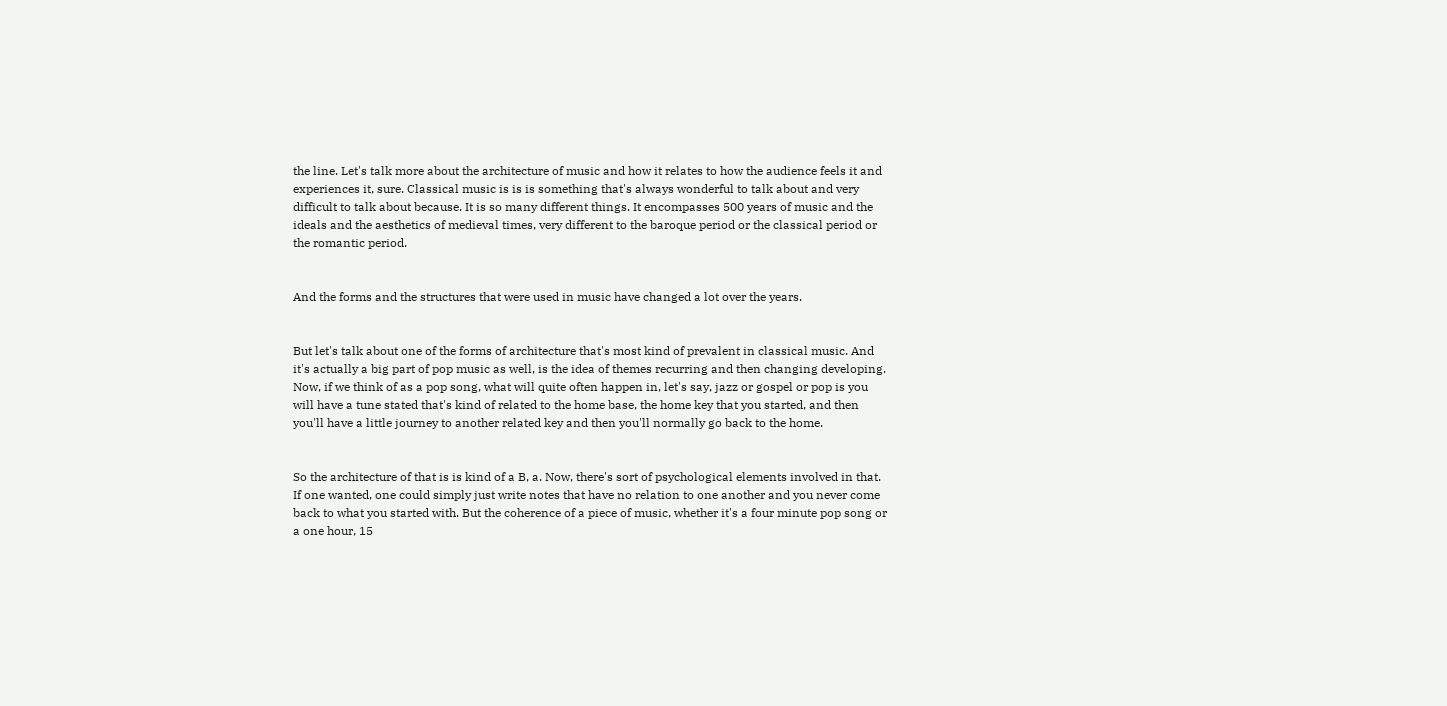the line. Let's talk more about the architecture of music and how it relates to how the audience feels it and experiences it, sure. Classical music is is is something that's always wonderful to talk about and very difficult to talk about because. It is so many different things. It encompasses 500 years of music and the ideals and the aesthetics of medieval times, very different to the baroque period or the classical period or the romantic period.


And the forms and the structures that were used in music have changed a lot over the years.


But let's talk about one of the forms of architecture that's most kind of prevalent in classical music. And it's actually a big part of pop music as well, is the idea of themes recurring and then changing developing. Now, if we think of as a pop song, what will quite often happen in, let's say, jazz or gospel or pop is you will have a tune stated that's kind of related to the home base, the home key that you started, and then you'll have a little journey to another related key and then you'll normally go back to the home.


So the architecture of that is is kind of a B, a. Now, there's sort of psychological elements involved in that. If one wanted, one could simply just write notes that have no relation to one another and you never come back to what you started with. But the coherence of a piece of music, whether it's a four minute pop song or a one hour, 15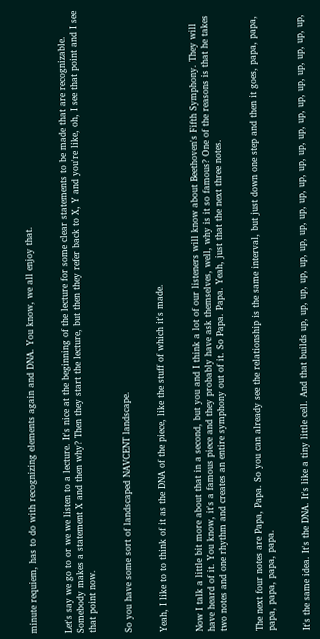minute requiem, has to do with recognizing elements again and DNA. You know, we all enjoy that.


Let's say we go to or we we listen to a lecture. It's nice at the beginning of the lecture for some clear statements to be made that are recognizable. Somebody makes a statement X and then why? Then they start the lecture, but then they refer back to X, Y and you're like, oh, I see that point and I see that point now.


So you have some sort of landscaped NAVCENT landscape.


Yeah, I like to to think of it as the DNA of the piece, like the stuff of which it's made.


Now I talk a little bit more about that in a second, but you and I think a lot of our listeners will know about Beethoven's Fifth Symphony. They will have heard of it. You know, it's a famous piece and they probably have ask themselves, well, why is it so famous? One of the reasons is that he takes two notes and one rhythm and creates an entire symphony out of it. So Papa. Papa. Yeah, just that the next three notes.


The next four notes are Papa, Papa. So you can already see the relationship is the same interval, but just down one step and then it goes, papa, papa, papa, papa, papa, papa.


It's the same idea. It's the DNA. It's like a tiny little cell. And that builds up, up, up, up, up, up, up, up, up, up, up, up, up, up, up, up, up, up, up, up,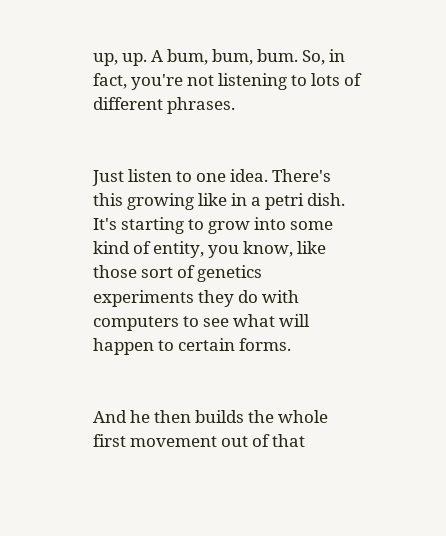up, up. A bum, bum, bum. So, in fact, you're not listening to lots of different phrases.


Just listen to one idea. There's this growing like in a petri dish. It's starting to grow into some kind of entity, you know, like those sort of genetics experiments they do with computers to see what will happen to certain forms.


And he then builds the whole first movement out of that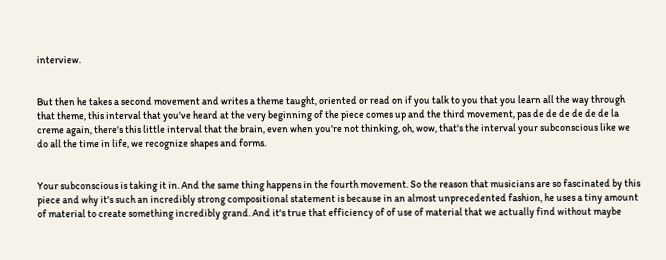interview.


But then he takes a second movement and writes a theme taught, oriented or read on if you talk to you that you learn all the way through that theme, this interval that you've heard at the very beginning of the piece comes up and the third movement, pas de de de de de de la creme again, there's this little interval that the brain, even when you're not thinking, oh, wow, that's the interval your subconscious like we do all the time in life, we recognize shapes and forms.


Your subconscious is taking it in. And the same thing happens in the fourth movement. So the reason that musicians are so fascinated by this piece and why it's such an incredibly strong compositional statement is because in an almost unprecedented fashion, he uses a tiny amount of material to create something incredibly grand. And it's true that efficiency of of use of material that we actually find without maybe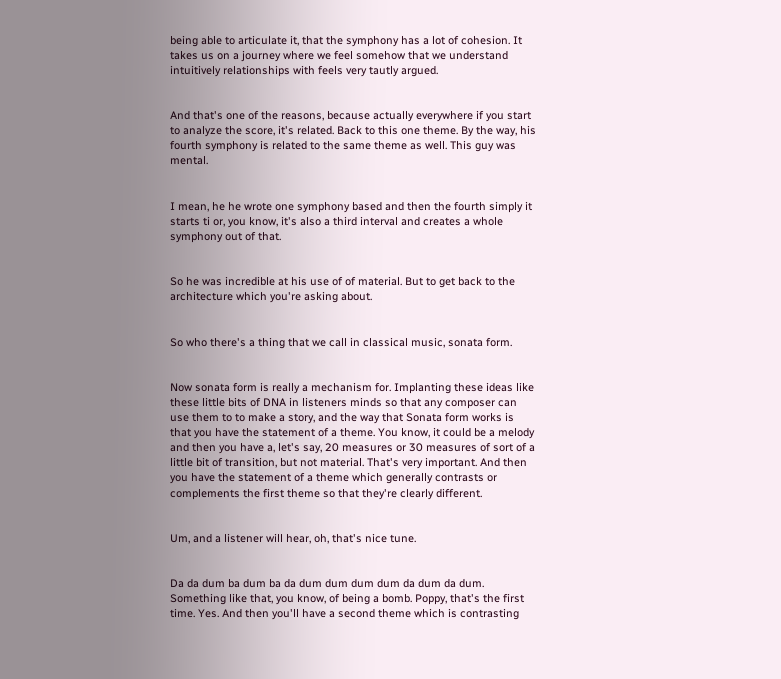being able to articulate it, that the symphony has a lot of cohesion. It takes us on a journey where we feel somehow that we understand intuitively relationships with feels very tautly argued.


And that's one of the reasons, because actually everywhere if you start to analyze the score, it's related. Back to this one theme. By the way, his fourth symphony is related to the same theme as well. This guy was mental.


I mean, he he wrote one symphony based and then the fourth simply it starts ti or, you know, it's also a third interval and creates a whole symphony out of that.


So he was incredible at his use of of material. But to get back to the architecture which you're asking about.


So who there's a thing that we call in classical music, sonata form.


Now sonata form is really a mechanism for. Implanting these ideas like these little bits of DNA in listeners minds so that any composer can use them to to make a story, and the way that Sonata form works is that you have the statement of a theme. You know, it could be a melody and then you have a, let's say, 20 measures or 30 measures of sort of a little bit of transition, but not material. That's very important. And then you have the statement of a theme which generally contrasts or complements the first theme so that they're clearly different.


Um, and a listener will hear, oh, that's nice tune.


Da da dum ba dum ba da dum dum dum dum da dum da dum. Something like that, you know, of being a bomb. Poppy, that's the first time. Yes. And then you'll have a second theme which is contrasting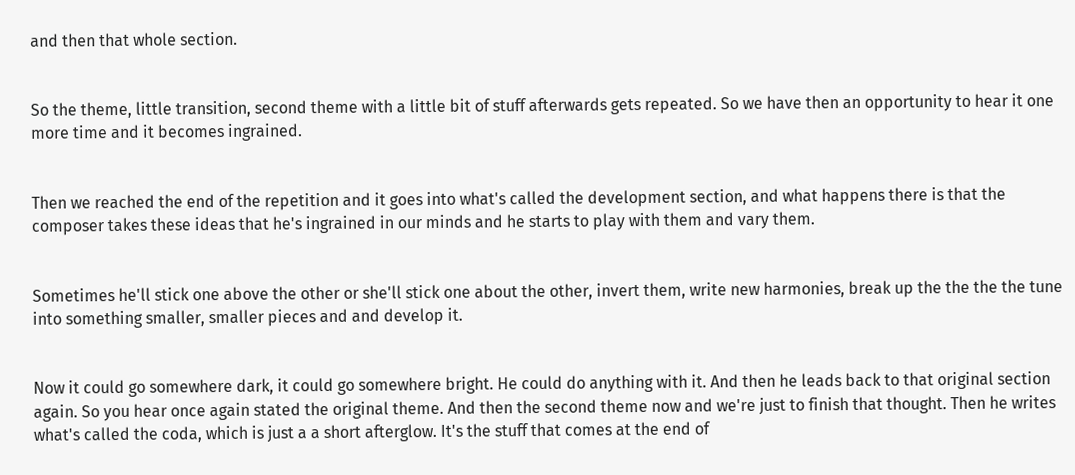and then that whole section.


So the theme, little transition, second theme with a little bit of stuff afterwards gets repeated. So we have then an opportunity to hear it one more time and it becomes ingrained.


Then we reached the end of the repetition and it goes into what's called the development section, and what happens there is that the composer takes these ideas that he's ingrained in our minds and he starts to play with them and vary them.


Sometimes he'll stick one above the other or she'll stick one about the other, invert them, write new harmonies, break up the the the the tune into something smaller, smaller pieces and and develop it.


Now it could go somewhere dark, it could go somewhere bright. He could do anything with it. And then he leads back to that original section again. So you hear once again stated the original theme. And then the second theme now and we're just to finish that thought. Then he writes what's called the coda, which is just a a short afterglow. It's the stuff that comes at the end of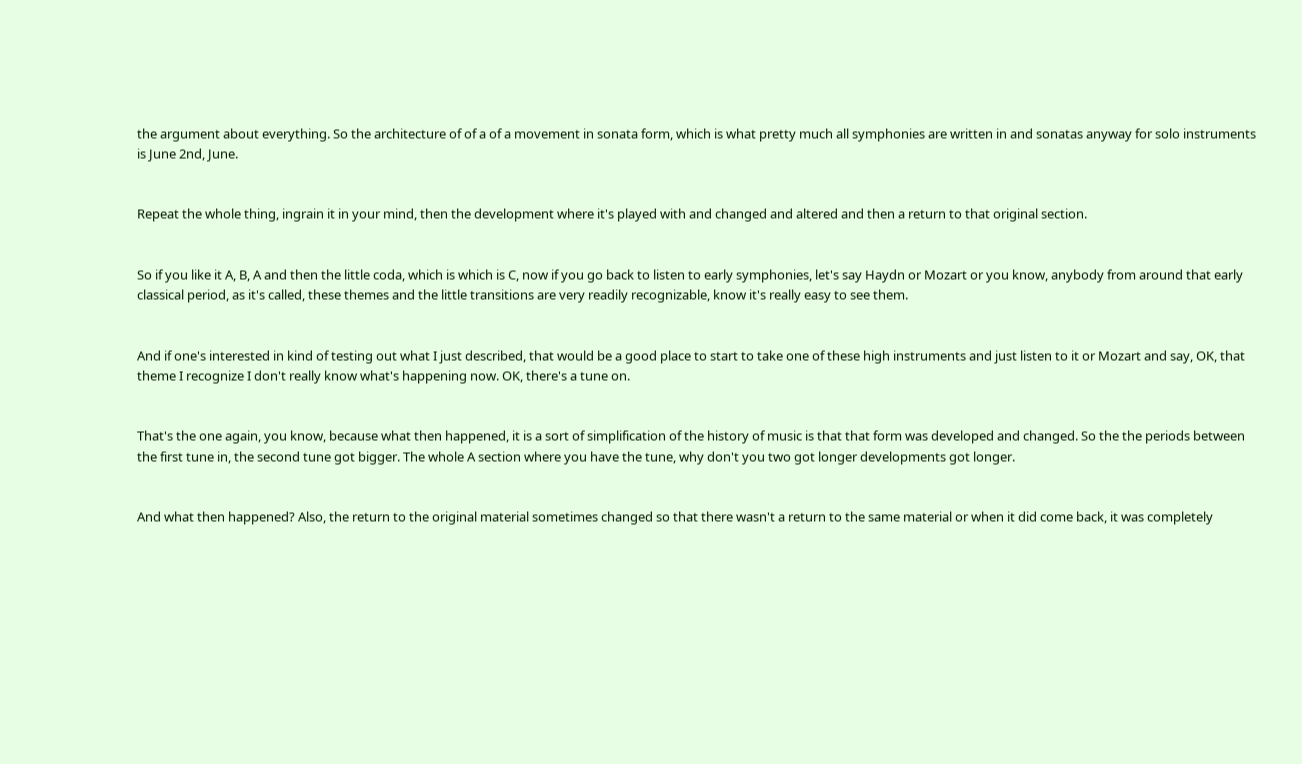the argument about everything. So the architecture of of a of a movement in sonata form, which is what pretty much all symphonies are written in and sonatas anyway for solo instruments is June 2nd, June.


Repeat the whole thing, ingrain it in your mind, then the development where it's played with and changed and altered and then a return to that original section.


So if you like it A, B, A and then the little coda, which is which is C, now if you go back to listen to early symphonies, let's say Haydn or Mozart or you know, anybody from around that early classical period, as it's called, these themes and the little transitions are very readily recognizable, know it's really easy to see them.


And if one's interested in kind of testing out what I just described, that would be a good place to start to take one of these high instruments and just listen to it or Mozart and say, OK, that theme I recognize I don't really know what's happening now. OK, there's a tune on.


That's the one again, you know, because what then happened, it is a sort of simplification of the history of music is that that form was developed and changed. So the the periods between the first tune in, the second tune got bigger. The whole A section where you have the tune, why don't you two got longer developments got longer.


And what then happened? Also, the return to the original material sometimes changed so that there wasn't a return to the same material or when it did come back, it was completely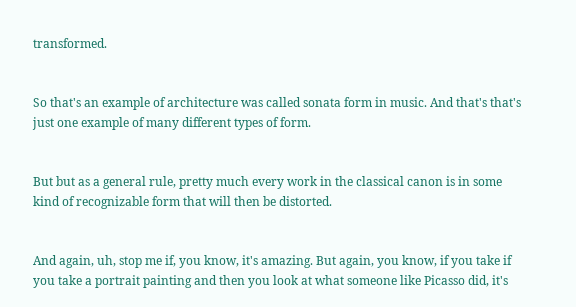transformed.


So that's an example of architecture was called sonata form in music. And that's that's just one example of many different types of form.


But but as a general rule, pretty much every work in the classical canon is in some kind of recognizable form that will then be distorted.


And again, uh, stop me if, you know, it's amazing. But again, you know, if you take if you take a portrait painting and then you look at what someone like Picasso did, it's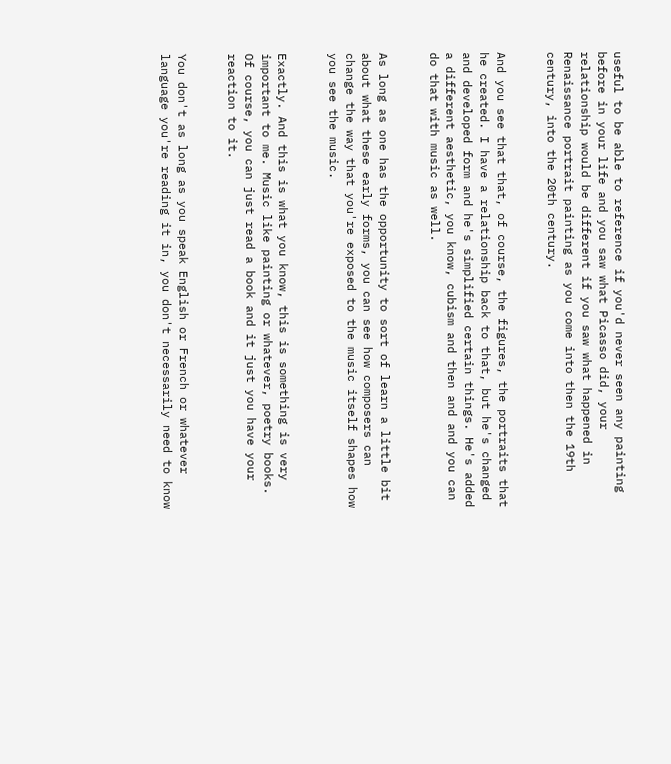useful to be able to reference if you'd never seen any painting before in your life and you saw what Picasso did, your relationship would be different if you saw what happened in Renaissance portrait painting as you come into then the 19th century, into the 20th century.


And you see that that, of course, the figures, the portraits that he created. I have a relationship back to that, but he's changed and developed form and he's simplified certain things. He's added a different aesthetic, you know, cubism and then and and you can do that with music as well.


As long as one has the opportunity to sort of learn a little bit about what these early forms, you can see how composers can change the way that you're exposed to the music itself shapes how you see the music.


Exactly. And this is what you know, this is something is very important to me. Music like painting or whatever, poetry books. Of course, you can just read a book and it just you have your reaction to it.


You don't as long as you speak English or French or whatever language you're reading it in, you don't necessarily need to know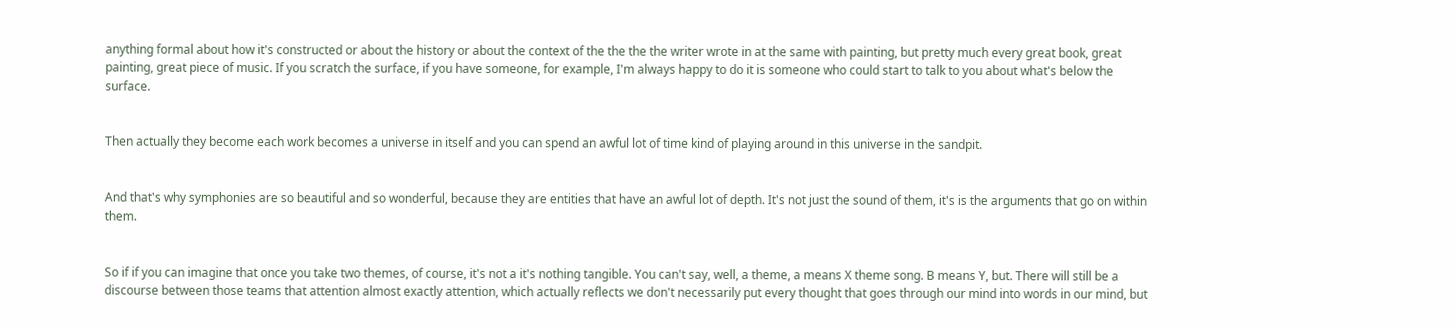anything formal about how it's constructed or about the history or about the context of the the the the writer wrote in at the same with painting, but pretty much every great book, great painting, great piece of music. If you scratch the surface, if you have someone, for example, I'm always happy to do it is someone who could start to talk to you about what's below the surface.


Then actually they become each work becomes a universe in itself and you can spend an awful lot of time kind of playing around in this universe in the sandpit.


And that's why symphonies are so beautiful and so wonderful, because they are entities that have an awful lot of depth. It's not just the sound of them, it's is the arguments that go on within them.


So if if you can imagine that once you take two themes, of course, it's not a it's nothing tangible. You can't say, well, a theme, a means X theme song. B means Y, but. There will still be a discourse between those teams that attention almost exactly attention, which actually reflects we don't necessarily put every thought that goes through our mind into words in our mind, but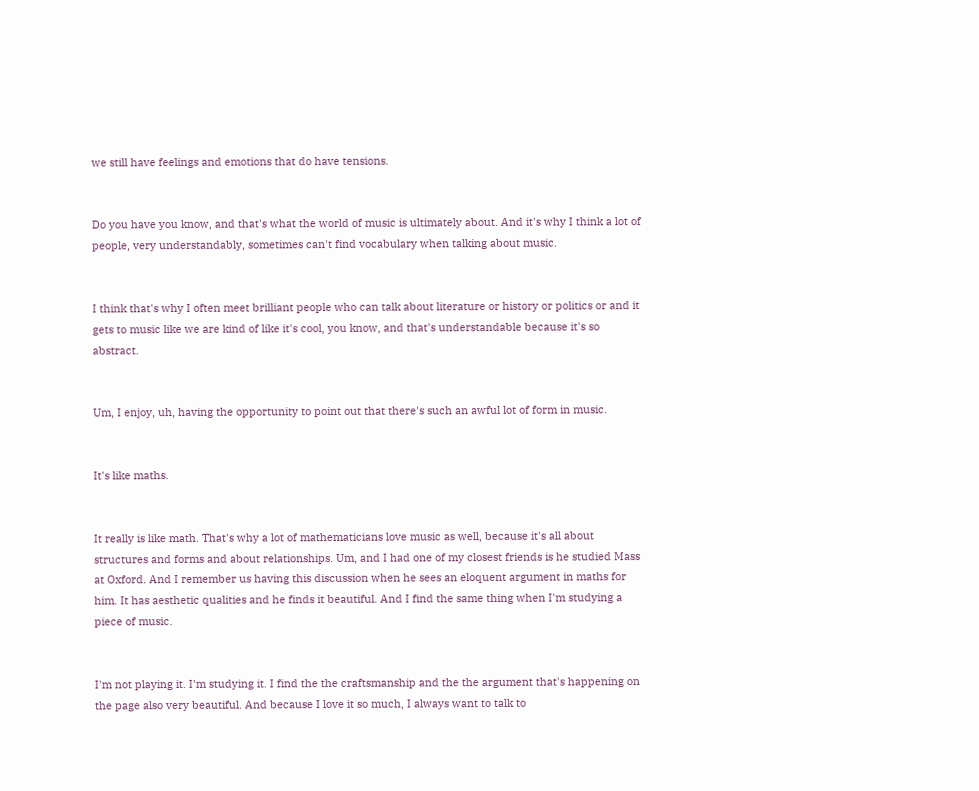we still have feelings and emotions that do have tensions.


Do you have you know, and that's what the world of music is ultimately about. And it's why I think a lot of people, very understandably, sometimes can't find vocabulary when talking about music.


I think that's why I often meet brilliant people who can talk about literature or history or politics or and it gets to music like we are kind of like it's cool, you know, and that's understandable because it's so abstract.


Um, I enjoy, uh, having the opportunity to point out that there's such an awful lot of form in music.


It's like maths.


It really is like math. That's why a lot of mathematicians love music as well, because it's all about structures and forms and about relationships. Um, and I had one of my closest friends is he studied Mass at Oxford. And I remember us having this discussion when he sees an eloquent argument in maths for him. It has aesthetic qualities and he finds it beautiful. And I find the same thing when I'm studying a piece of music.


I'm not playing it. I'm studying it. I find the the craftsmanship and the the argument that's happening on the page also very beautiful. And because I love it so much, I always want to talk to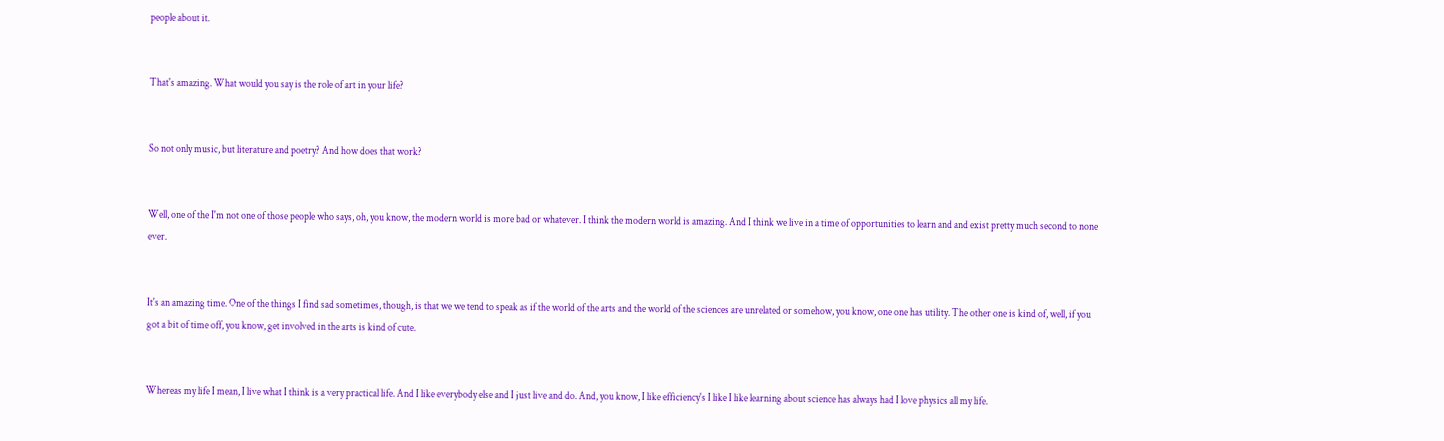people about it.


That's amazing. What would you say is the role of art in your life?


So not only music, but literature and poetry? And how does that work?


Well, one of the I'm not one of those people who says, oh, you know, the modern world is more bad or whatever. I think the modern world is amazing. And I think we live in a time of opportunities to learn and and exist pretty much second to none ever.


It's an amazing time. One of the things I find sad sometimes, though, is that we we tend to speak as if the world of the arts and the world of the sciences are unrelated or somehow, you know, one one has utility. The other one is kind of, well, if you got a bit of time off, you know, get involved in the arts is kind of cute.


Whereas my life I mean, I live what I think is a very practical life. And I like everybody else and I just live and do. And, you know, I like efficiency's I like I like learning about science has always had I love physics all my life.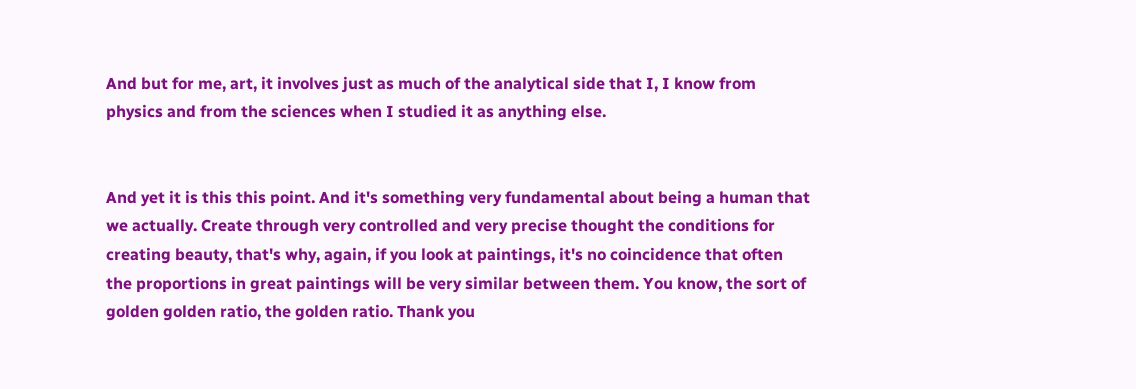And but for me, art, it involves just as much of the analytical side that I, I know from physics and from the sciences when I studied it as anything else.


And yet it is this this point. And it's something very fundamental about being a human that we actually. Create through very controlled and very precise thought the conditions for creating beauty, that's why, again, if you look at paintings, it's no coincidence that often the proportions in great paintings will be very similar between them. You know, the sort of golden golden ratio, the golden ratio. Thank you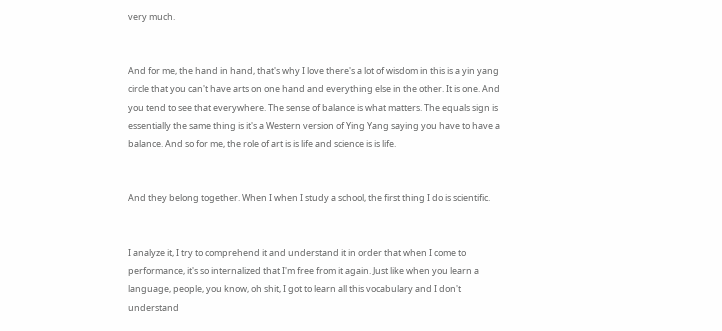very much.


And for me, the hand in hand, that's why I love there's a lot of wisdom in this is a yin yang circle that you can't have arts on one hand and everything else in the other. It is one. And you tend to see that everywhere. The sense of balance is what matters. The equals sign is essentially the same thing is it's a Western version of Ying Yang saying you have to have a balance. And so for me, the role of art is is life and science is is life.


And they belong together. When I when I study a school, the first thing I do is scientific.


I analyze it, I try to comprehend it and understand it in order that when I come to performance, it's so internalized that I'm free from it again. Just like when you learn a language, people, you know, oh shit, I got to learn all this vocabulary and I don't understand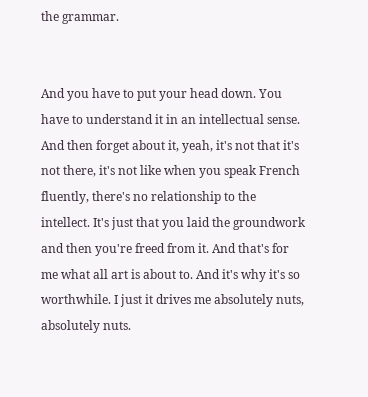the grammar.


And you have to put your head down. You have to understand it in an intellectual sense. And then forget about it, yeah, it's not that it's not there, it's not like when you speak French fluently, there's no relationship to the intellect. It's just that you laid the groundwork and then you're freed from it. And that's for me what all art is about to. And it's why it's so worthwhile. I just it drives me absolutely nuts, absolutely nuts.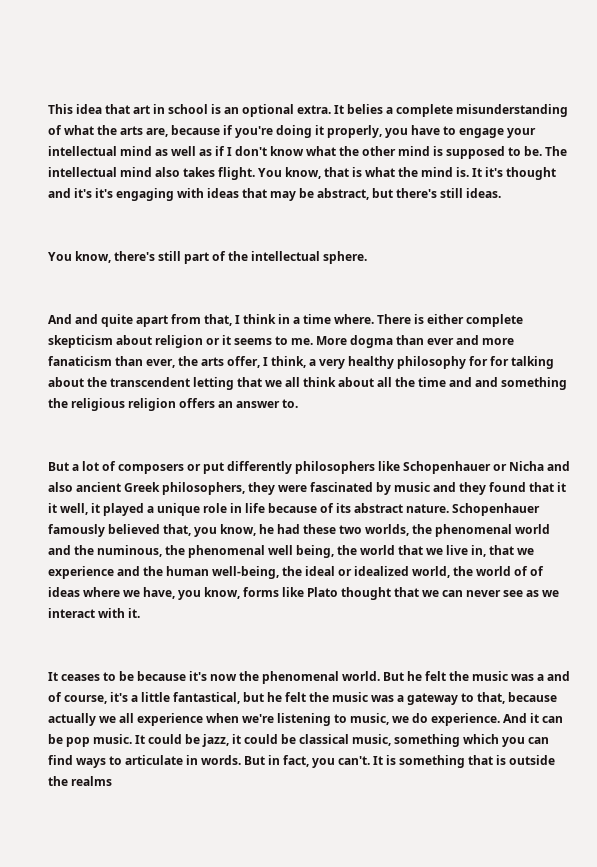This idea that art in school is an optional extra. It belies a complete misunderstanding of what the arts are, because if you're doing it properly, you have to engage your intellectual mind as well as if I don't know what the other mind is supposed to be. The intellectual mind also takes flight. You know, that is what the mind is. It it's thought and it's it's engaging with ideas that may be abstract, but there's still ideas.


You know, there's still part of the intellectual sphere.


And and quite apart from that, I think in a time where. There is either complete skepticism about religion or it seems to me. More dogma than ever and more fanaticism than ever, the arts offer, I think, a very healthy philosophy for for talking about the transcendent letting that we all think about all the time and and something the religious religion offers an answer to.


But a lot of composers or put differently philosophers like Schopenhauer or Nicha and also ancient Greek philosophers, they were fascinated by music and they found that it it well, it played a unique role in life because of its abstract nature. Schopenhauer famously believed that, you know, he had these two worlds, the phenomenal world and the numinous, the phenomenal well being, the world that we live in, that we experience and the human well-being, the ideal or idealized world, the world of of ideas where we have, you know, forms like Plato thought that we can never see as we interact with it.


It ceases to be because it's now the phenomenal world. But he felt the music was a and of course, it's a little fantastical, but he felt the music was a gateway to that, because actually we all experience when we're listening to music, we do experience. And it can be pop music. It could be jazz, it could be classical music, something which you can find ways to articulate in words. But in fact, you can't. It is something that is outside the realms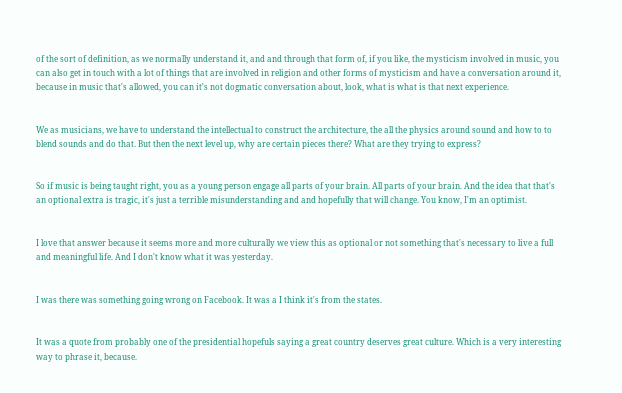of the sort of definition, as we normally understand it, and and through that form of, if you like, the mysticism involved in music, you can also get in touch with a lot of things that are involved in religion and other forms of mysticism and have a conversation around it, because in music that's allowed, you can it's not dogmatic conversation about, look, what is what is that next experience.


We as musicians, we have to understand the intellectual to construct the architecture, the all the physics around sound and how to to blend sounds and do that. But then the next level up, why are certain pieces there? What are they trying to express?


So if music is being taught right, you as a young person engage all parts of your brain. All parts of your brain. And the idea that that's an optional extra is tragic, it's just a terrible misunderstanding and and hopefully that will change. You know, I'm an optimist.


I love that answer because it seems more and more culturally we view this as optional or not something that's necessary to live a full and meaningful life. And I don't know what it was yesterday.


I was there was something going wrong on Facebook. It was a I think it's from the states.


It was a quote from probably one of the presidential hopefuls saying a great country deserves great culture. Which is a very interesting way to phrase it, because.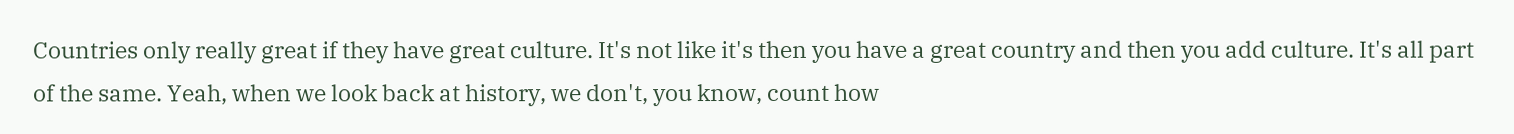Countries only really great if they have great culture. It's not like it's then you have a great country and then you add culture. It's all part of the same. Yeah, when we look back at history, we don't, you know, count how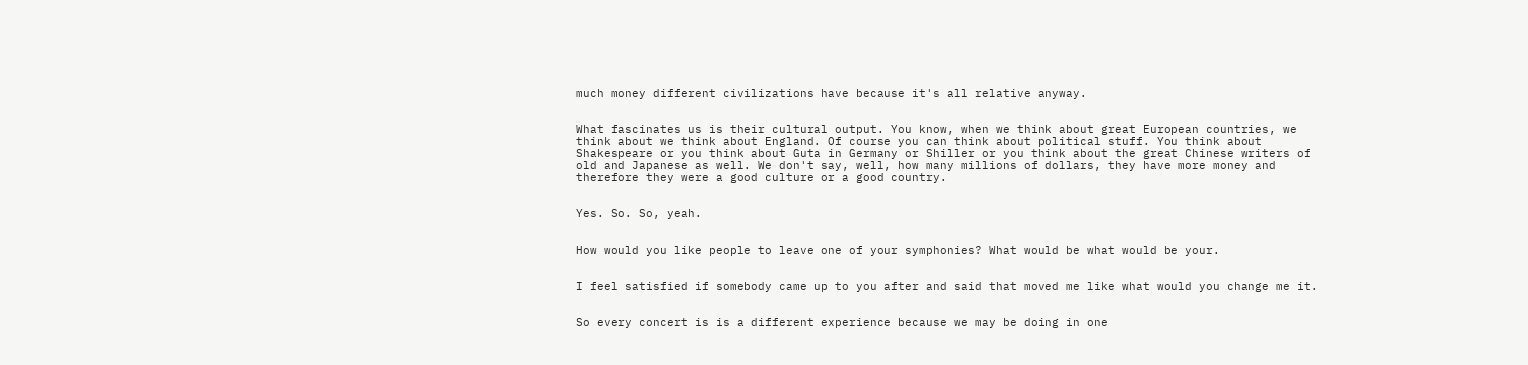much money different civilizations have because it's all relative anyway.


What fascinates us is their cultural output. You know, when we think about great European countries, we think about we think about England. Of course you can think about political stuff. You think about Shakespeare or you think about Guta in Germany or Shiller or you think about the great Chinese writers of old and Japanese as well. We don't say, well, how many millions of dollars, they have more money and therefore they were a good culture or a good country.


Yes. So. So, yeah.


How would you like people to leave one of your symphonies? What would be what would be your.


I feel satisfied if somebody came up to you after and said that moved me like what would you change me it.


So every concert is is a different experience because we may be doing in one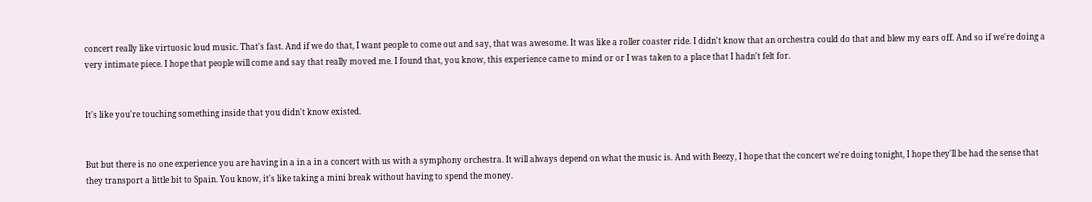concert really like virtuosic loud music. That's fast. And if we do that, I want people to come out and say, that was awesome. It was like a roller coaster ride. I didn't know that an orchestra could do that and blew my ears off. And so if we're doing a very intimate piece. I hope that people will come and say that really moved me. I found that, you know, this experience came to mind or or I was taken to a place that I hadn't felt for.


It's like you're touching something inside that you didn't know existed.


But but there is no one experience you are having in a in a in a concert with us with a symphony orchestra. It will always depend on what the music is. And with Beezy, I hope that the concert we're doing tonight, I hope they'll be had the sense that they transport a little bit to Spain. You know, it's like taking a mini break without having to spend the money.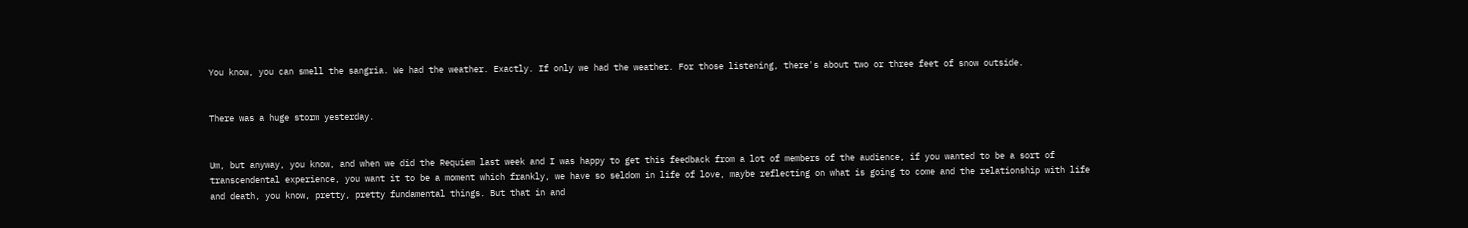You know, you can smell the sangria. We had the weather. Exactly. If only we had the weather. For those listening, there's about two or three feet of snow outside.


There was a huge storm yesterday.


Um, but anyway, you know, and when we did the Requiem last week and I was happy to get this feedback from a lot of members of the audience, if you wanted to be a sort of transcendental experience, you want it to be a moment which frankly, we have so seldom in life of love, maybe reflecting on what is going to come and the relationship with life and death, you know, pretty, pretty fundamental things. But that in and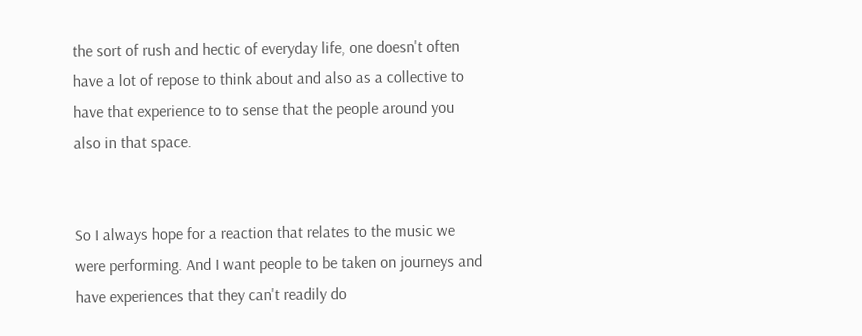the sort of rush and hectic of everyday life, one doesn't often have a lot of repose to think about and also as a collective to have that experience to to sense that the people around you also in that space.


So I always hope for a reaction that relates to the music we were performing. And I want people to be taken on journeys and have experiences that they can't readily do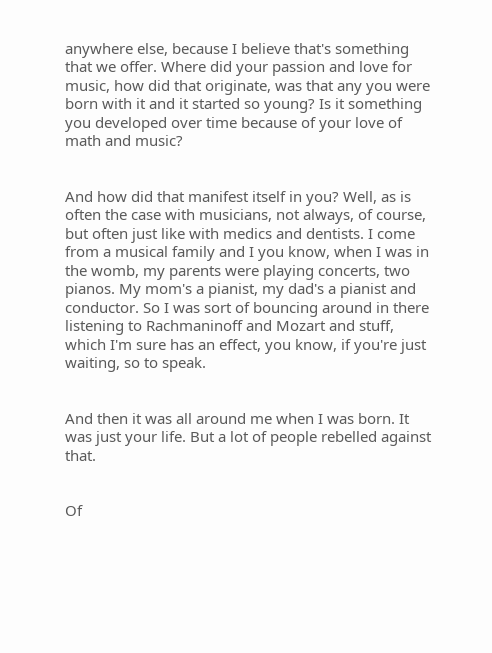anywhere else, because I believe that's something that we offer. Where did your passion and love for music, how did that originate, was that any you were born with it and it started so young? Is it something you developed over time because of your love of math and music?


And how did that manifest itself in you? Well, as is often the case with musicians, not always, of course, but often just like with medics and dentists. I come from a musical family and I you know, when I was in the womb, my parents were playing concerts, two pianos. My mom's a pianist, my dad's a pianist and conductor. So I was sort of bouncing around in there listening to Rachmaninoff and Mozart and stuff, which I'm sure has an effect, you know, if you're just waiting, so to speak.


And then it was all around me when I was born. It was just your life. But a lot of people rebelled against that.


Of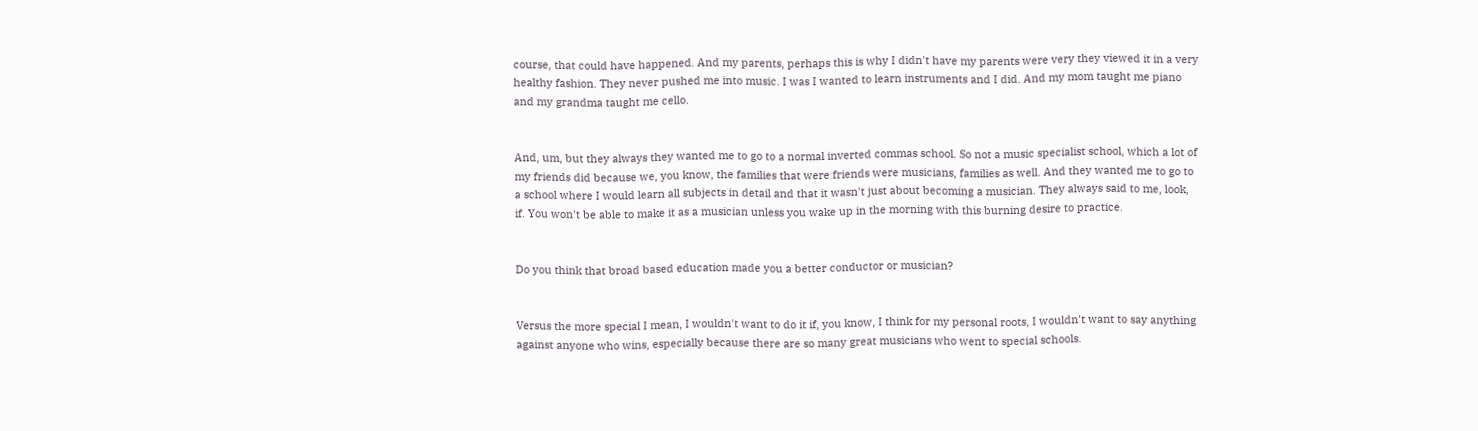course, that could have happened. And my parents, perhaps this is why I didn't have my parents were very they viewed it in a very healthy fashion. They never pushed me into music. I was I wanted to learn instruments and I did. And my mom taught me piano and my grandma taught me cello.


And, um, but they always they wanted me to go to a normal inverted commas school. So not a music specialist school, which a lot of my friends did because we, you know, the families that were friends were musicians, families as well. And they wanted me to go to a school where I would learn all subjects in detail and that it wasn't just about becoming a musician. They always said to me, look, if. You won't be able to make it as a musician unless you wake up in the morning with this burning desire to practice.


Do you think that broad based education made you a better conductor or musician?


Versus the more special I mean, I wouldn't want to do it if, you know, I think for my personal roots, I wouldn't want to say anything against anyone who wins, especially because there are so many great musicians who went to special schools.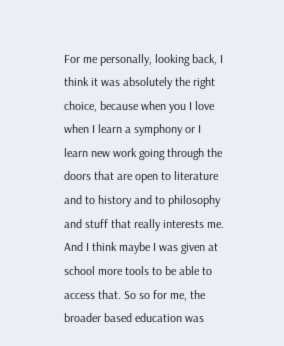For me personally, looking back, I think it was absolutely the right choice, because when you I love when I learn a symphony or I learn new work going through the doors that are open to literature and to history and to philosophy and stuff that really interests me. And I think maybe I was given at school more tools to be able to access that. So so for me, the broader based education was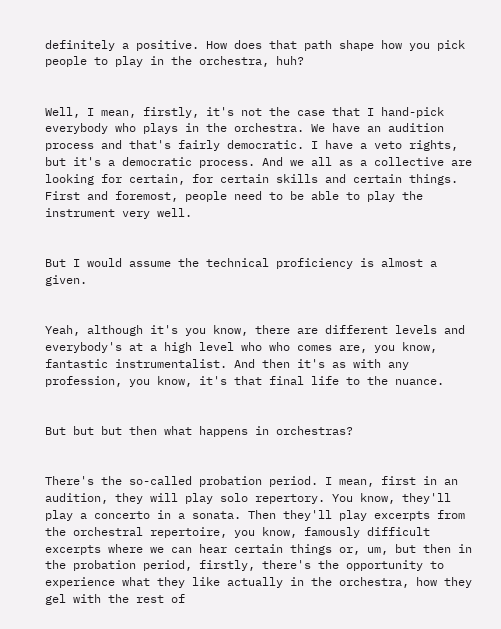definitely a positive. How does that path shape how you pick people to play in the orchestra, huh?


Well, I mean, firstly, it's not the case that I hand-pick everybody who plays in the orchestra. We have an audition process and that's fairly democratic. I have a veto rights, but it's a democratic process. And we all as a collective are looking for certain, for certain skills and certain things. First and foremost, people need to be able to play the instrument very well.


But I would assume the technical proficiency is almost a given.


Yeah, although it's you know, there are different levels and everybody's at a high level who who comes are, you know, fantastic instrumentalist. And then it's as with any profession, you know, it's that final life to the nuance.


But but but then what happens in orchestras?


There's the so-called probation period. I mean, first in an audition, they will play solo repertory. You know, they'll play a concerto in a sonata. Then they'll play excerpts from the orchestral repertoire, you know, famously difficult excerpts where we can hear certain things or, um, but then in the probation period, firstly, there's the opportunity to experience what they like actually in the orchestra, how they gel with the rest of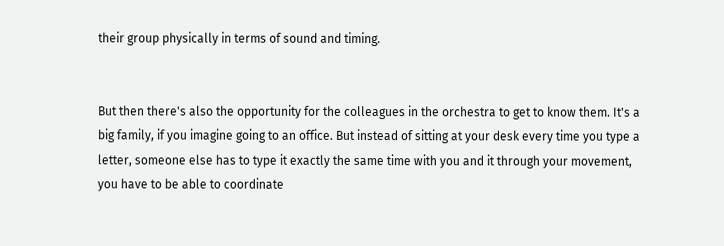their group physically in terms of sound and timing.


But then there's also the opportunity for the colleagues in the orchestra to get to know them. It's a big family, if you imagine going to an office. But instead of sitting at your desk every time you type a letter, someone else has to type it exactly the same time with you and it through your movement, you have to be able to coordinate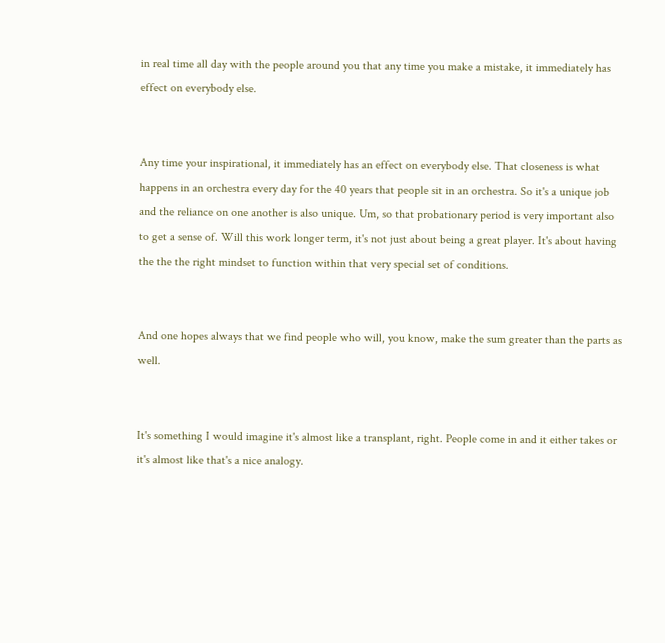in real time all day with the people around you that any time you make a mistake, it immediately has effect on everybody else.


Any time your inspirational, it immediately has an effect on everybody else. That closeness is what happens in an orchestra every day for the 40 years that people sit in an orchestra. So it's a unique job and the reliance on one another is also unique. Um, so that probationary period is very important also to get a sense of. Will this work longer term, it's not just about being a great player. It's about having the the the right mindset to function within that very special set of conditions.


And one hopes always that we find people who will, you know, make the sum greater than the parts as well.


It's something I would imagine it's almost like a transplant, right. People come in and it either takes or it's almost like that's a nice analogy.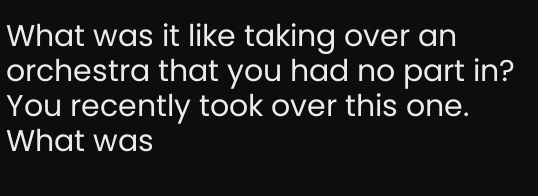What was it like taking over an orchestra that you had no part in? You recently took over this one. What was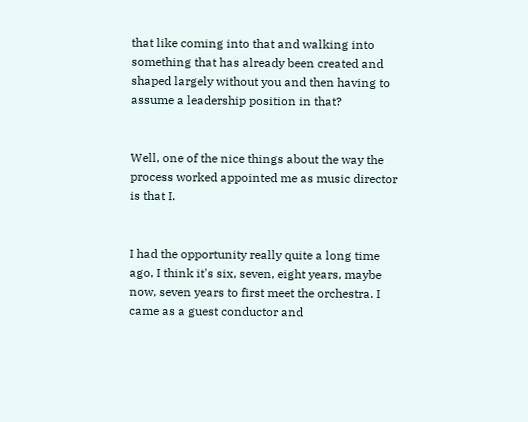that like coming into that and walking into something that has already been created and shaped largely without you and then having to assume a leadership position in that?


Well, one of the nice things about the way the process worked appointed me as music director is that I.


I had the opportunity really quite a long time ago, I think it's six, seven, eight years, maybe now, seven years to first meet the orchestra. I came as a guest conductor and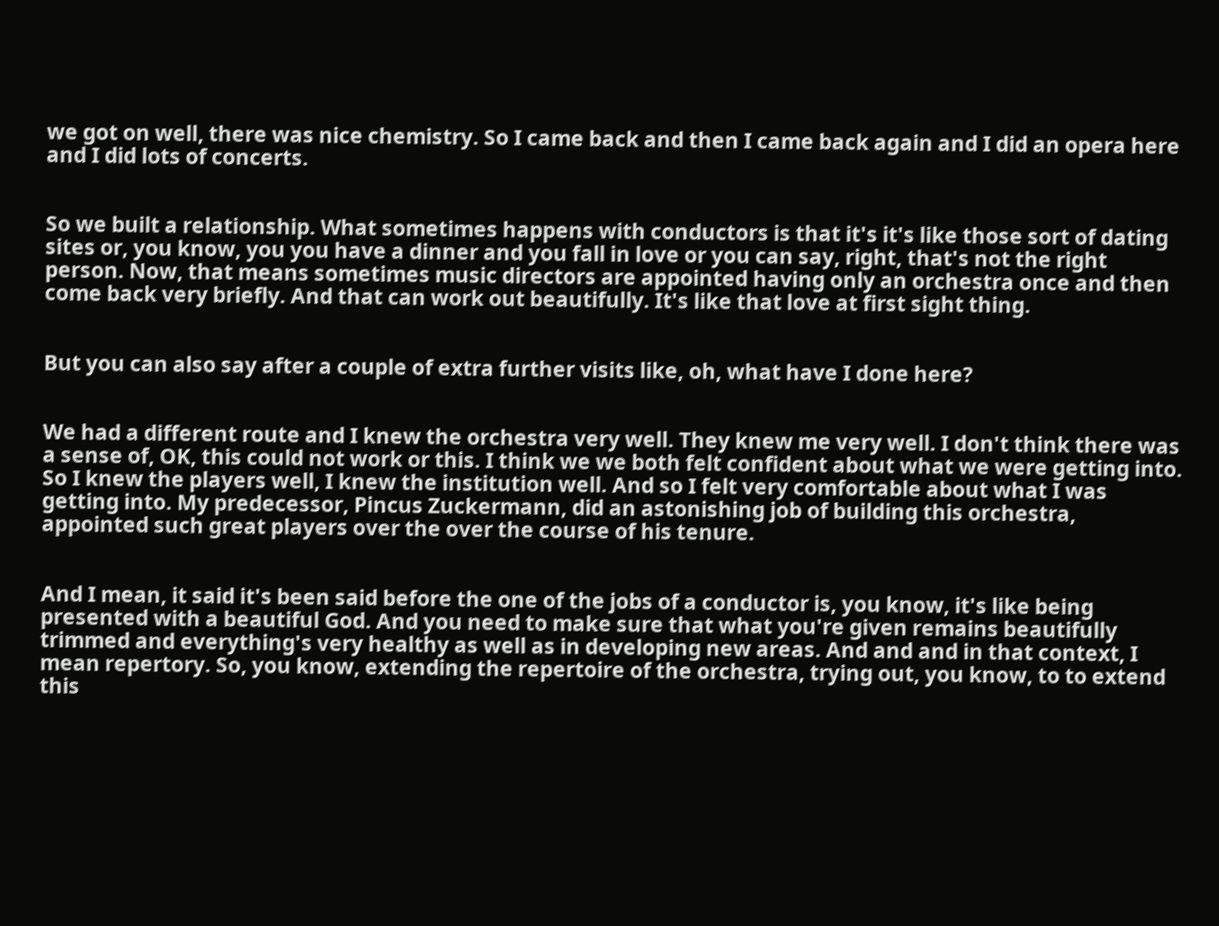we got on well, there was nice chemistry. So I came back and then I came back again and I did an opera here and I did lots of concerts.


So we built a relationship. What sometimes happens with conductors is that it's it's like those sort of dating sites or, you know, you you have a dinner and you fall in love or you can say, right, that's not the right person. Now, that means sometimes music directors are appointed having only an orchestra once and then come back very briefly. And that can work out beautifully. It's like that love at first sight thing.


But you can also say after a couple of extra further visits like, oh, what have I done here?


We had a different route and I knew the orchestra very well. They knew me very well. I don't think there was a sense of, OK, this could not work or this. I think we we both felt confident about what we were getting into. So I knew the players well, I knew the institution well. And so I felt very comfortable about what I was getting into. My predecessor, Pincus Zuckermann, did an astonishing job of building this orchestra, appointed such great players over the over the course of his tenure.


And I mean, it said it's been said before the one of the jobs of a conductor is, you know, it's like being presented with a beautiful God. And you need to make sure that what you're given remains beautifully trimmed and everything's very healthy as well as in developing new areas. And and and in that context, I mean repertory. So, you know, extending the repertoire of the orchestra, trying out, you know, to to extend this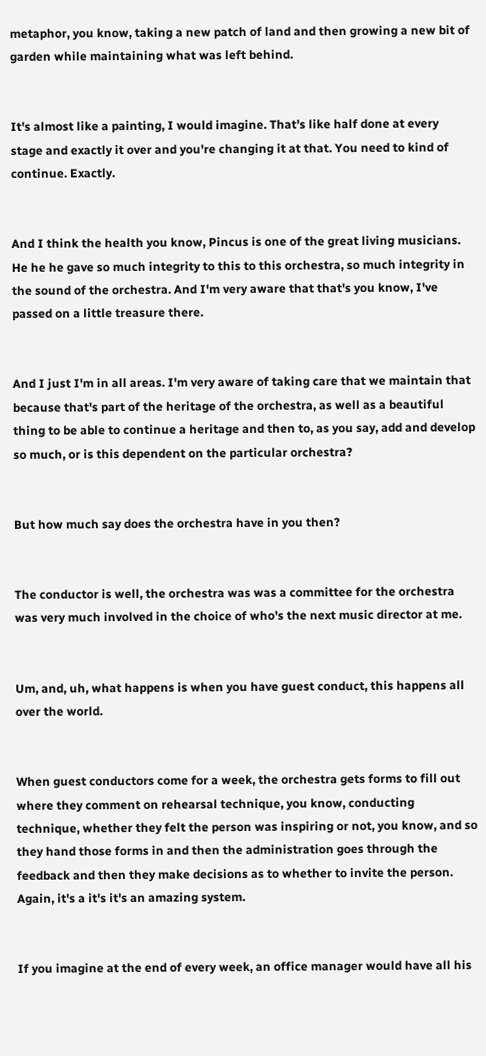metaphor, you know, taking a new patch of land and then growing a new bit of garden while maintaining what was left behind.


It's almost like a painting, I would imagine. That's like half done at every stage and exactly it over and you're changing it at that. You need to kind of continue. Exactly.


And I think the health you know, Pincus is one of the great living musicians. He he he gave so much integrity to this to this orchestra, so much integrity in the sound of the orchestra. And I'm very aware that that's you know, I've passed on a little treasure there.


And I just I'm in all areas. I'm very aware of taking care that we maintain that because that's part of the heritage of the orchestra, as well as a beautiful thing to be able to continue a heritage and then to, as you say, add and develop so much, or is this dependent on the particular orchestra?


But how much say does the orchestra have in you then?


The conductor is well, the orchestra was was a committee for the orchestra was very much involved in the choice of who's the next music director at me.


Um, and, uh, what happens is when you have guest conduct, this happens all over the world.


When guest conductors come for a week, the orchestra gets forms to fill out where they comment on rehearsal technique, you know, conducting technique, whether they felt the person was inspiring or not, you know, and so they hand those forms in and then the administration goes through the feedback and then they make decisions as to whether to invite the person. Again, it's a it's it's an amazing system.


If you imagine at the end of every week, an office manager would have all his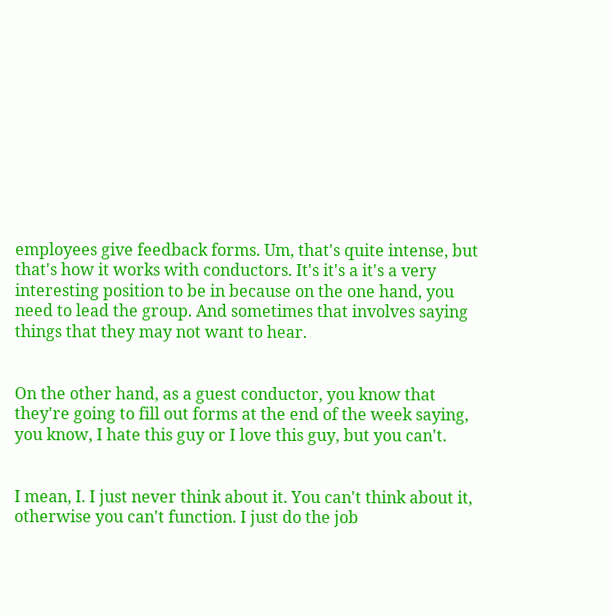employees give feedback forms. Um, that's quite intense, but that's how it works with conductors. It's it's a it's a very interesting position to be in because on the one hand, you need to lead the group. And sometimes that involves saying things that they may not want to hear.


On the other hand, as a guest conductor, you know that they're going to fill out forms at the end of the week saying, you know, I hate this guy or I love this guy, but you can't.


I mean, I. I just never think about it. You can't think about it, otherwise you can't function. I just do the job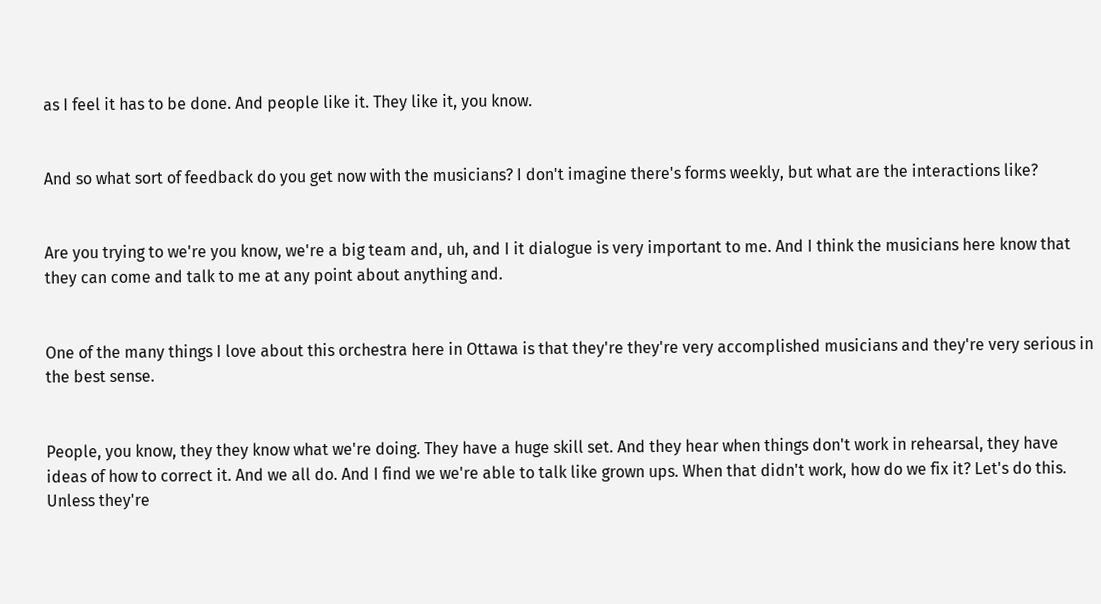as I feel it has to be done. And people like it. They like it, you know.


And so what sort of feedback do you get now with the musicians? I don't imagine there's forms weekly, but what are the interactions like?


Are you trying to we're you know, we're a big team and, uh, and I it dialogue is very important to me. And I think the musicians here know that they can come and talk to me at any point about anything and.


One of the many things I love about this orchestra here in Ottawa is that they're they're very accomplished musicians and they're very serious in the best sense.


People, you know, they they know what we're doing. They have a huge skill set. And they hear when things don't work in rehearsal, they have ideas of how to correct it. And we all do. And I find we we're able to talk like grown ups. When that didn't work, how do we fix it? Let's do this. Unless they're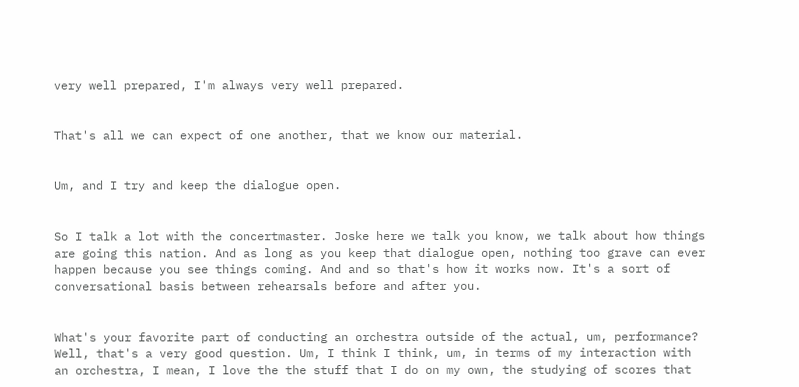very well prepared, I'm always very well prepared.


That's all we can expect of one another, that we know our material.


Um, and I try and keep the dialogue open.


So I talk a lot with the concertmaster. Joske here we talk you know, we talk about how things are going this nation. And as long as you keep that dialogue open, nothing too grave can ever happen because you see things coming. And and so that's how it works now. It's a sort of conversational basis between rehearsals before and after you.


What's your favorite part of conducting an orchestra outside of the actual, um, performance? Well, that's a very good question. Um, I think I think, um, in terms of my interaction with an orchestra, I mean, I love the the stuff that I do on my own, the studying of scores that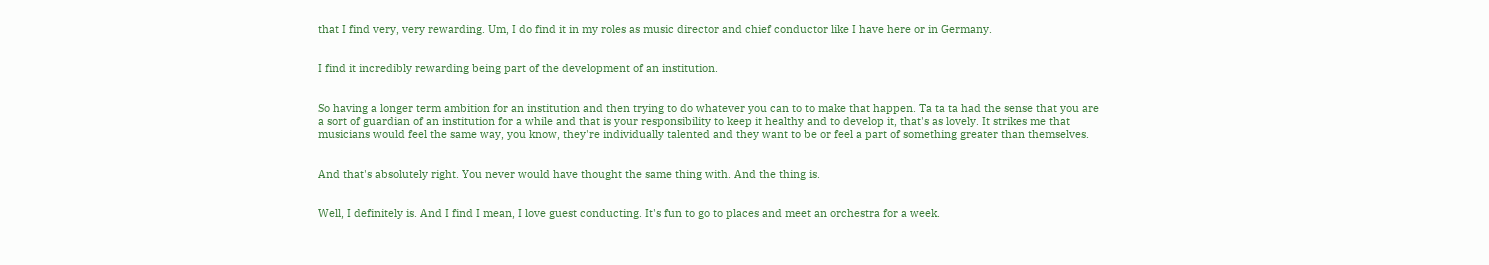that I find very, very rewarding. Um, I do find it in my roles as music director and chief conductor like I have here or in Germany.


I find it incredibly rewarding being part of the development of an institution.


So having a longer term ambition for an institution and then trying to do whatever you can to to make that happen. Ta ta ta had the sense that you are a sort of guardian of an institution for a while and that is your responsibility to keep it healthy and to develop it, that's as lovely. It strikes me that musicians would feel the same way, you know, they're individually talented and they want to be or feel a part of something greater than themselves.


And that's absolutely right. You never would have thought the same thing with. And the thing is.


Well, I definitely is. And I find I mean, I love guest conducting. It's fun to go to places and meet an orchestra for a week.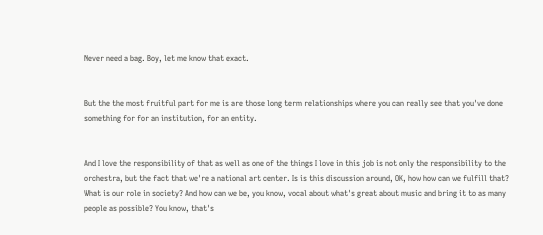Never need a bag. Boy, let me know that exact.


But the the most fruitful part for me is are those long term relationships where you can really see that you've done something for for an institution, for an entity.


And I love the responsibility of that as well as one of the things I love in this job is not only the responsibility to the orchestra, but the fact that we're a national art center. Is is this discussion around, OK, how how can we fulfill that? What is our role in society? And how can we be, you know, vocal about what's great about music and bring it to as many people as possible? You know, that's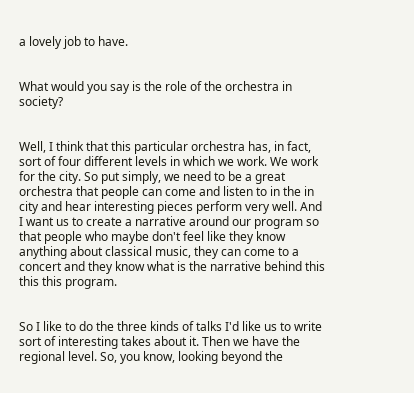a lovely job to have.


What would you say is the role of the orchestra in society?


Well, I think that this particular orchestra has, in fact, sort of four different levels in which we work. We work for the city. So put simply, we need to be a great orchestra that people can come and listen to in the in city and hear interesting pieces perform very well. And I want us to create a narrative around our program so that people who maybe don't feel like they know anything about classical music, they can come to a concert and they know what is the narrative behind this this this program.


So I like to do the three kinds of talks I'd like us to write sort of interesting takes about it. Then we have the regional level. So, you know, looking beyond the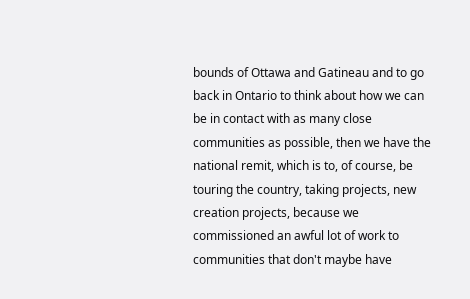bounds of Ottawa and Gatineau and to go back in Ontario to think about how we can be in contact with as many close communities as possible, then we have the national remit, which is to, of course, be touring the country, taking projects, new creation projects, because we commissioned an awful lot of work to communities that don't maybe have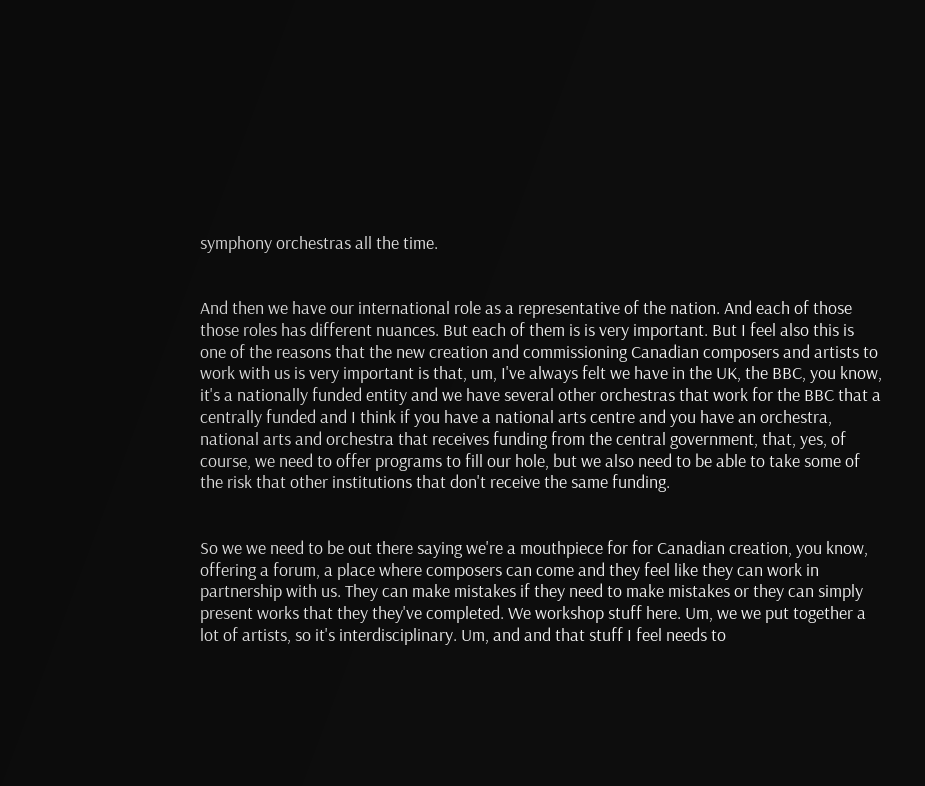symphony orchestras all the time.


And then we have our international role as a representative of the nation. And each of those those roles has different nuances. But each of them is is very important. But I feel also this is one of the reasons that the new creation and commissioning Canadian composers and artists to work with us is very important is that, um, I've always felt we have in the UK, the BBC, you know, it's a nationally funded entity and we have several other orchestras that work for the BBC that a centrally funded and I think if you have a national arts centre and you have an orchestra, national arts and orchestra that receives funding from the central government, that, yes, of course, we need to offer programs to fill our hole, but we also need to be able to take some of the risk that other institutions that don't receive the same funding.


So we we need to be out there saying we're a mouthpiece for for Canadian creation, you know, offering a forum, a place where composers can come and they feel like they can work in partnership with us. They can make mistakes if they need to make mistakes or they can simply present works that they they've completed. We workshop stuff here. Um, we we put together a lot of artists, so it's interdisciplinary. Um, and and that stuff I feel needs to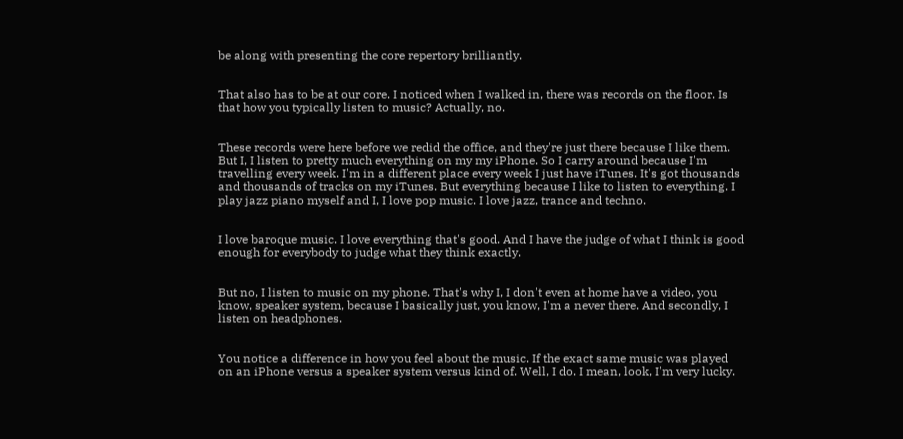be along with presenting the core repertory brilliantly.


That also has to be at our core. I noticed when I walked in, there was records on the floor. Is that how you typically listen to music? Actually, no.


These records were here before we redid the office, and they're just there because I like them. But I, I listen to pretty much everything on my my iPhone. So I carry around because I'm travelling every week. I'm in a different place every week I just have iTunes. It's got thousands and thousands of tracks on my iTunes. But everything because I like to listen to everything. I play jazz piano myself and I, I love pop music. I love jazz, trance and techno.


I love baroque music. I love everything that's good. And I have the judge of what I think is good enough for everybody to judge what they think exactly.


But no, I listen to music on my phone. That's why I, I don't even at home have a video, you know, speaker system, because I basically just, you know, I'm a never there. And secondly, I listen on headphones.


You notice a difference in how you feel about the music. If the exact same music was played on an iPhone versus a speaker system versus kind of. Well, I do. I mean, look, I'm very lucky.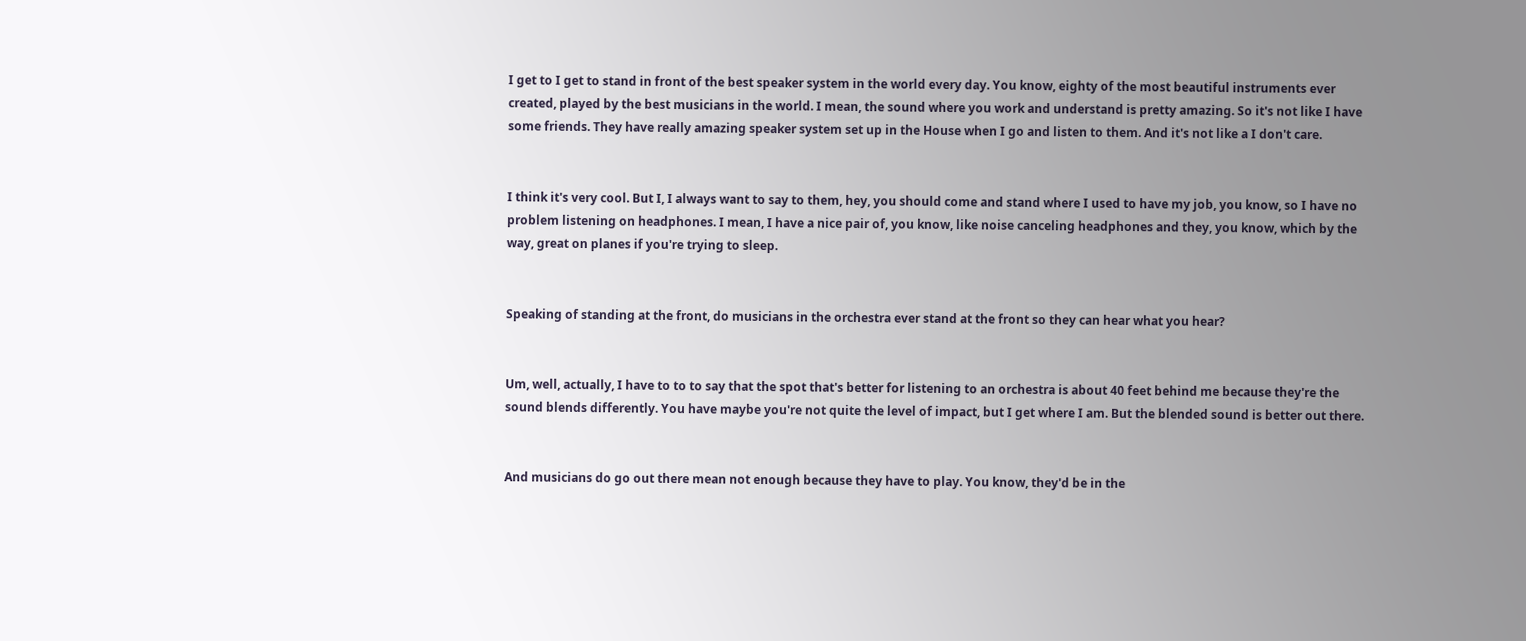I get to I get to stand in front of the best speaker system in the world every day. You know, eighty of the most beautiful instruments ever created, played by the best musicians in the world. I mean, the sound where you work and understand is pretty amazing. So it's not like I have some friends. They have really amazing speaker system set up in the House when I go and listen to them. And it's not like a I don't care.


I think it's very cool. But I, I always want to say to them, hey, you should come and stand where I used to have my job, you know, so I have no problem listening on headphones. I mean, I have a nice pair of, you know, like noise canceling headphones and they, you know, which by the way, great on planes if you're trying to sleep.


Speaking of standing at the front, do musicians in the orchestra ever stand at the front so they can hear what you hear?


Um, well, actually, I have to to to say that the spot that's better for listening to an orchestra is about 40 feet behind me because they're the sound blends differently. You have maybe you're not quite the level of impact, but I get where I am. But the blended sound is better out there.


And musicians do go out there mean not enough because they have to play. You know, they'd be in the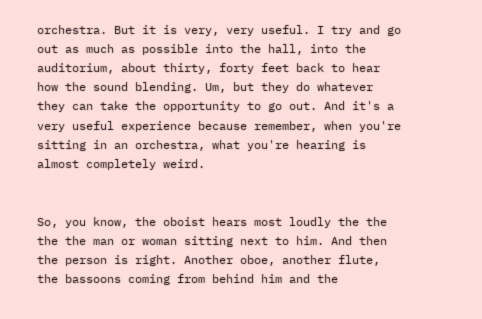orchestra. But it is very, very useful. I try and go out as much as possible into the hall, into the auditorium, about thirty, forty feet back to hear how the sound blending. Um, but they do whatever they can take the opportunity to go out. And it's a very useful experience because remember, when you're sitting in an orchestra, what you're hearing is almost completely weird.


So, you know, the oboist hears most loudly the the the the man or woman sitting next to him. And then the person is right. Another oboe, another flute, the bassoons coming from behind him and the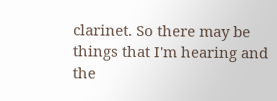clarinet. So there may be things that I'm hearing and the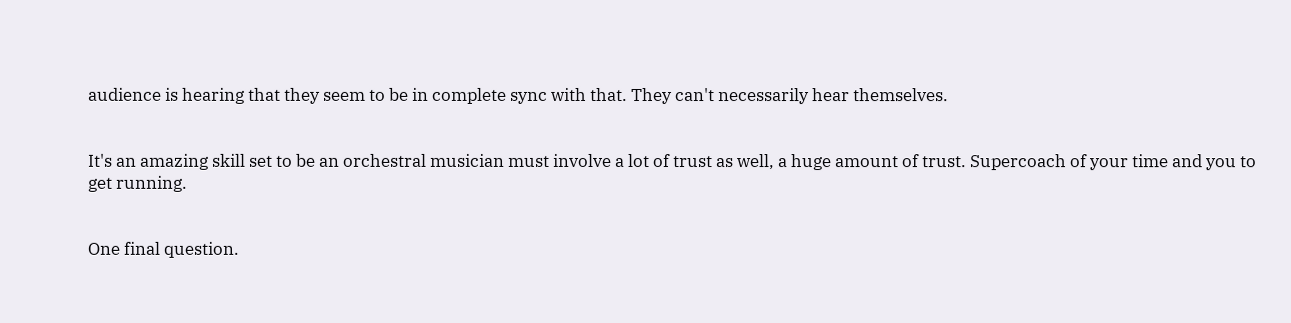audience is hearing that they seem to be in complete sync with that. They can't necessarily hear themselves.


It's an amazing skill set to be an orchestral musician must involve a lot of trust as well, a huge amount of trust. Supercoach of your time and you to get running.


One final question.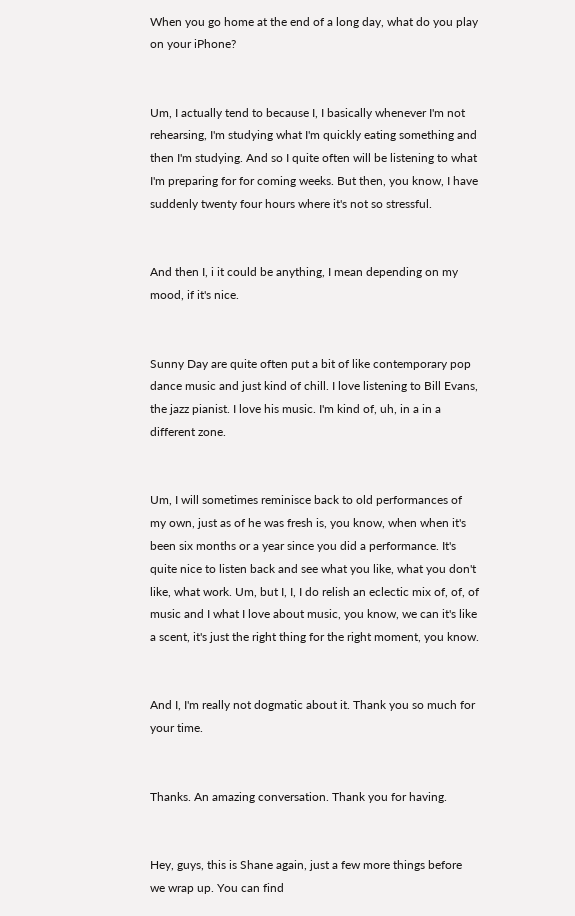When you go home at the end of a long day, what do you play on your iPhone?


Um, I actually tend to because I, I basically whenever I'm not rehearsing, I'm studying what I'm quickly eating something and then I'm studying. And so I quite often will be listening to what I'm preparing for for coming weeks. But then, you know, I have suddenly twenty four hours where it's not so stressful.


And then I, i it could be anything, I mean depending on my mood, if it's nice.


Sunny Day are quite often put a bit of like contemporary pop dance music and just kind of chill. I love listening to Bill Evans, the jazz pianist. I love his music. I'm kind of, uh, in a in a different zone.


Um, I will sometimes reminisce back to old performances of my own, just as of he was fresh is, you know, when when it's been six months or a year since you did a performance. It's quite nice to listen back and see what you like, what you don't like, what work. Um, but I, I, I do relish an eclectic mix of, of, of music and I what I love about music, you know, we can it's like a scent, it's just the right thing for the right moment, you know.


And I, I'm really not dogmatic about it. Thank you so much for your time.


Thanks. An amazing conversation. Thank you for having.


Hey, guys, this is Shane again, just a few more things before we wrap up. You can find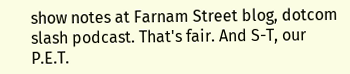show notes at Farnam Street blog, dotcom slash podcast. That's fair. And S-T, our P.E.T.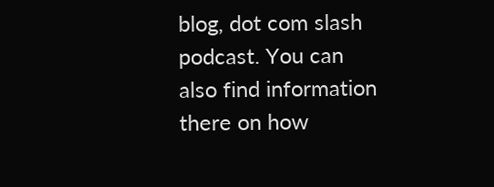blog, dot com slash podcast. You can also find information there on how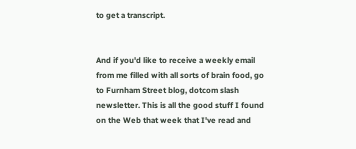to get a transcript.


And if you'd like to receive a weekly email from me filled with all sorts of brain food, go to Furnham Street blog, dotcom slash newsletter. This is all the good stuff I found on the Web that week that I've read and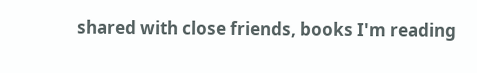shared with close friends, books I'm reading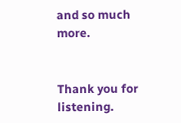and so much more.


Thank you for listening.